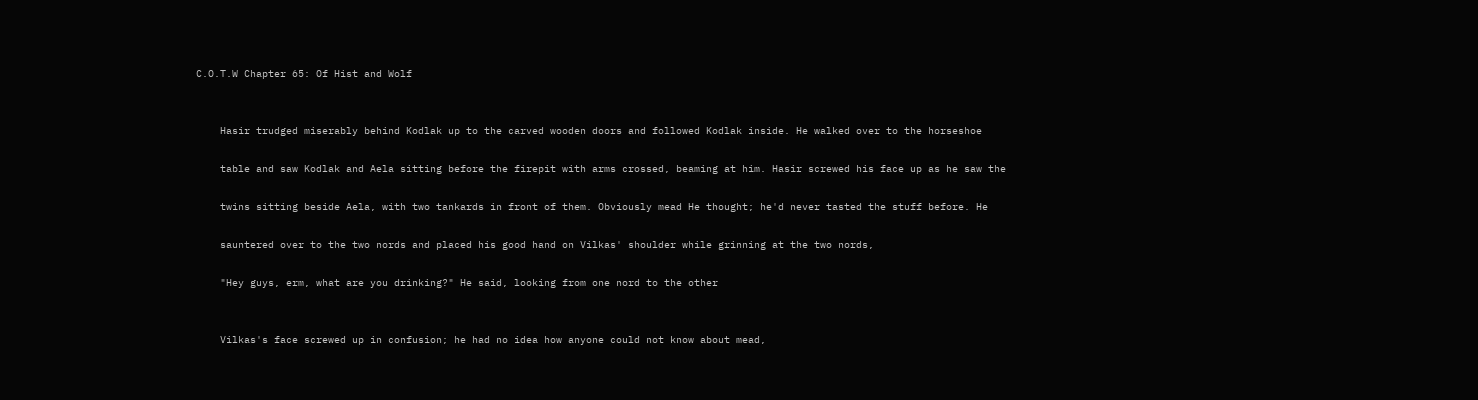C.O.T.W Chapter 65: Of Hist and Wolf


    Hasir trudged miserably behind Kodlak up to the carved wooden doors and followed Kodlak inside. He walked over to the horseshoe

    table and saw Kodlak and Aela sitting before the firepit with arms crossed, beaming at him. Hasir screwed his face up as he saw the

    twins sitting beside Aela, with two tankards in front of them. Obviously mead He thought; he'd never tasted the stuff before. He

    sauntered over to the two nords and placed his good hand on Vilkas' shoulder while grinning at the two nords,

    "Hey guys, erm, what are you drinking?" He said, looking from one nord to the other


    Vilkas's face screwed up in confusion; he had no idea how anyone could not know about mead,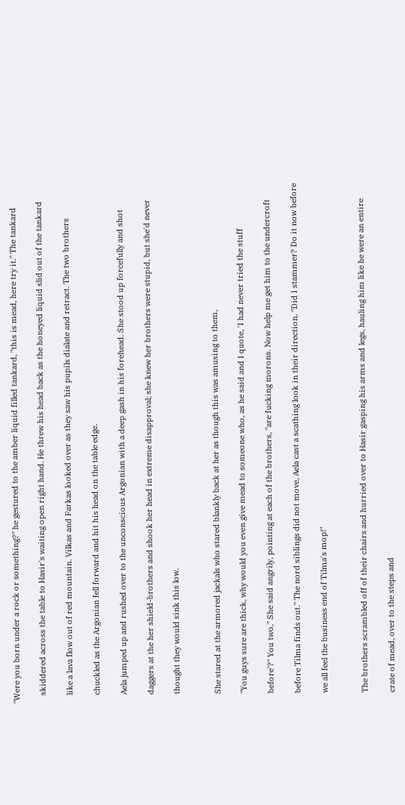"Were you born under a rock or something?" he gestured to the amber liquid filled tankard, "this is mead, here try it." The tankard

    skiddered across the table to Hasir's waiting open right hand. He threw his head back as the honeyed liquid slid out of the tankard

    like a lava flow out of red mountain. Vilkas and Farkas looked over as they saw his pupils dialate and retract. The two brothers

    chuckled as the Argonian fell forward and hit his head on the table edge.

    Aela jumped up and rushed over to the unconscious Argonian with a deep gash in his forehead. She stood up forcefully and shot

    daggers at the her shield-brothers and shook her head in extreme disapproval; she knew her brothers were stupid, but she'd never

    thought they would sink this low.


    She stared at the armored jackals who stared blankly back at her as though this was amusing to them,

    "You guys sure are thick, why would you even give mead to someone who, as he said and I quote, 'I had never tried the stuff

    before'?" You two," She said angrily, pointing at each of the brothers, "are fucking morons. Now help me get him to the undercroft

    before Tilma finds out." The nord siblings did not move, Aela cast a scathing look in their direction, "Did I stammer? Do it now before

    we all feel the business end of Tilma's mop!"


    The brothers scrambled off of their chairs and hurried over to Hasir gasping his arms and legs, hauling him like he were an entire

    crate of mead, over to the steps and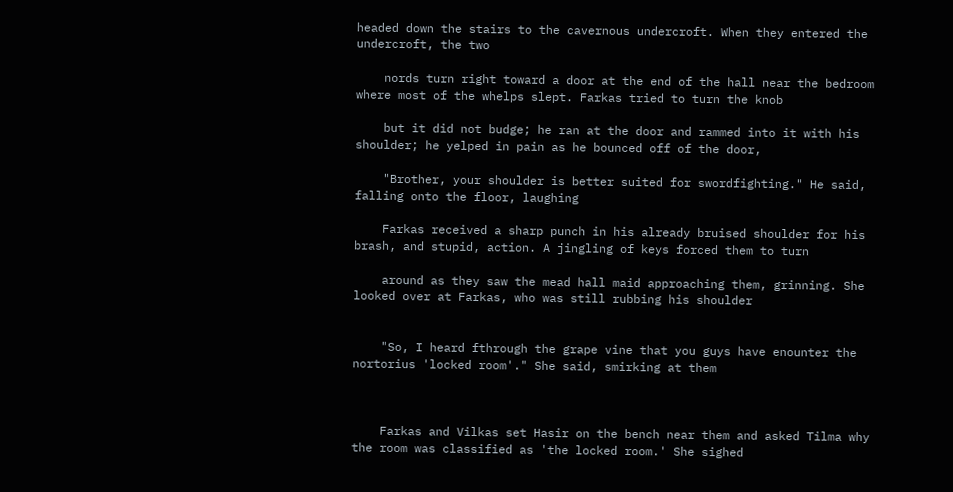headed down the stairs to the cavernous undercroft. When they entered the undercroft, the two

    nords turn right toward a door at the end of the hall near the bedroom where most of the whelps slept. Farkas tried to turn the knob

    but it did not budge; he ran at the door and rammed into it with his shoulder; he yelped in pain as he bounced off of the door,

    "Brother, your shoulder is better suited for swordfighting." He said, falling onto the floor, laughing

    Farkas received a sharp punch in his already bruised shoulder for his brash, and stupid, action. A jingling of keys forced them to turn

    around as they saw the mead hall maid approaching them, grinning. She looked over at Farkas, who was still rubbing his shoulder


    "So, I heard fthrough the grape vine that you guys have enounter the nortorius 'locked room'." She said, smirking at them



    Farkas and Vilkas set Hasir on the bench near them and asked Tilma why the room was classified as 'the locked room.' She sighed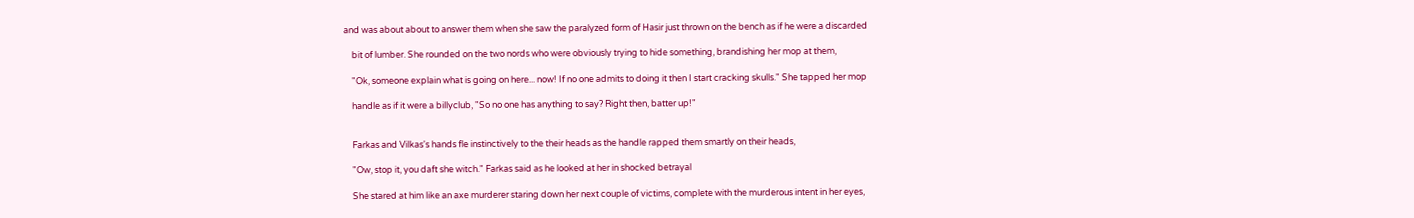and was about about to answer them when she saw the paralyzed form of Hasir just thrown on the bench as if he were a discarded

    bit of lumber. She rounded on the two nords who were obviously trying to hide something, brandishing her mop at them,

    "Ok, someone explain what is going on here... now! If no one admits to doing it then I start cracking skulls." She tapped her mop

    handle as if it were a billyclub, "So no one has anything to say? Right then, batter up!"


    Farkas and Vilkas's hands fle instinctively to the their heads as the handle rapped them smartly on their heads,

    "Ow, stop it, you daft she witch." Farkas said as he looked at her in shocked betrayal

    She stared at him like an axe murderer staring down her next couple of victims, complete with the murderous intent in her eyes,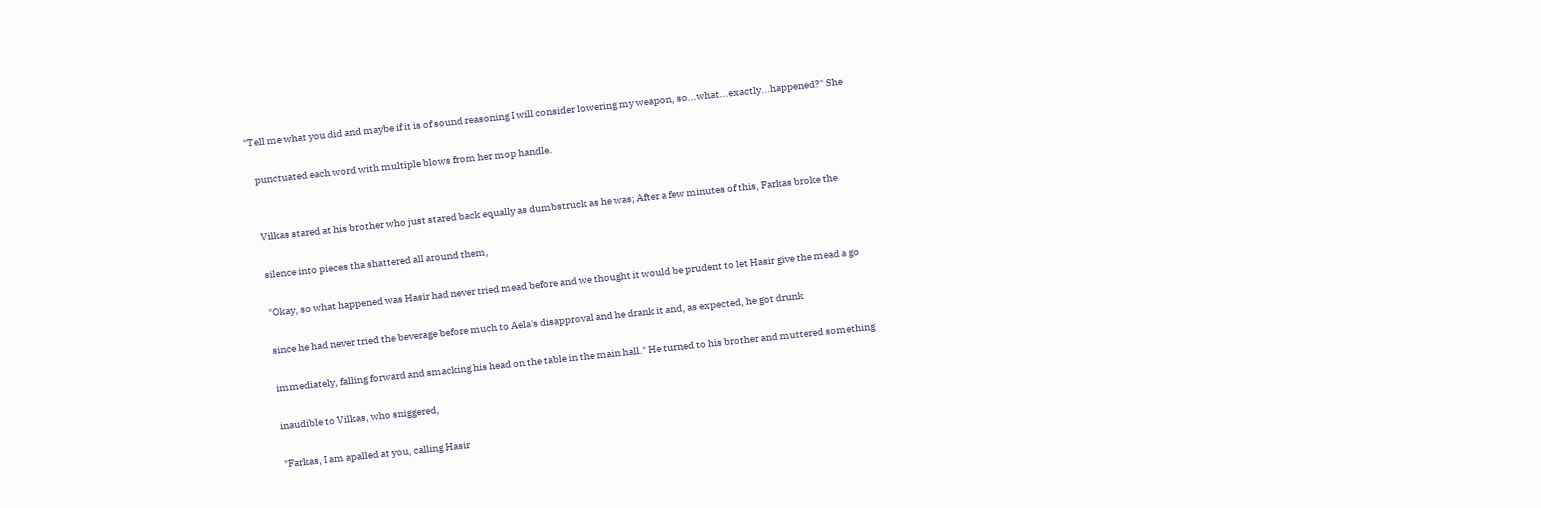"Tell me what you did and maybe if it is of sound reasoning I will consider lowering my weapon, so...what...exactly...happened?" She

    punctuated each word with multiple blows from her mop handle.


    Vilkas stared at his brother who just stared back equally as dumbstruck as he was; After a few minutes of this, Farkas broke the

    silence into pieces tha shattered all around them,

    "Okay, so what happened was Hasir had never tried mead before and we thought it would be prudent to let Hasir give the mead a go

    since he had never tried the beverage before much to Aela's disapproval and he drank it and, as expected, he got drunk

    immediately, falling forward and smacking his head on the table in the main hall." He turned to his brother and muttered something

    inaudible to Vilkas, who sniggered,

    "Farkas, I am apalled at you, calling Hasir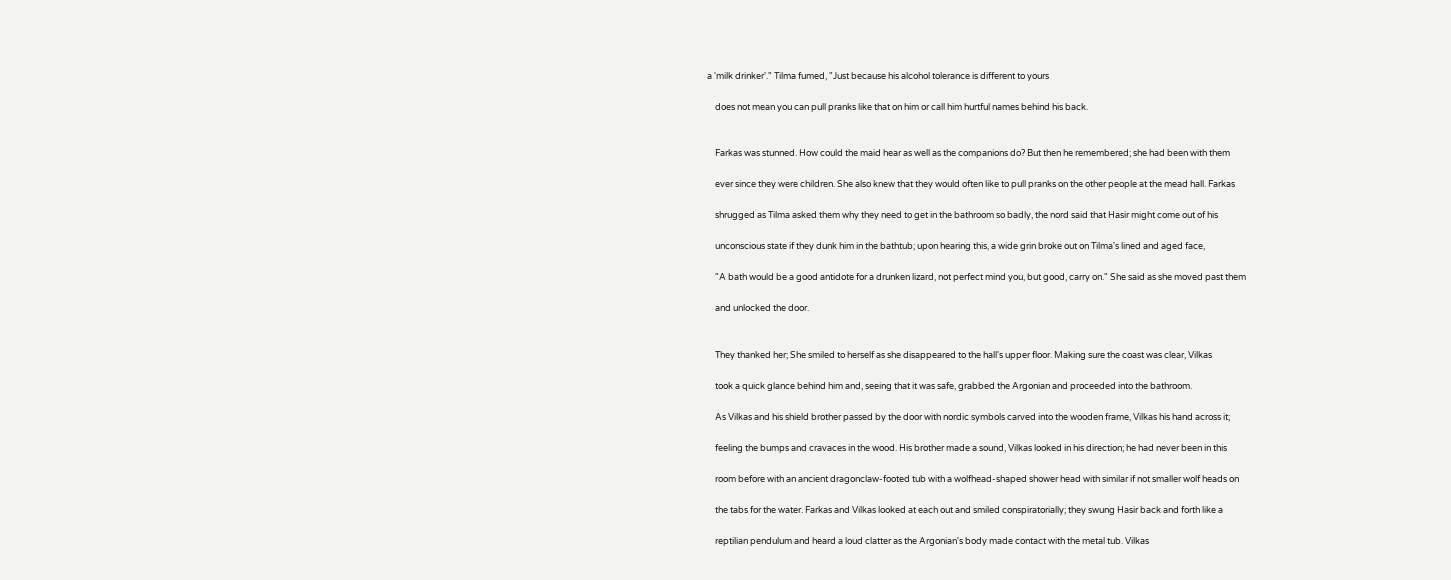a 'milk drinker'." Tilma fumed, "Just because his alcohol tolerance is different to yours

    does not mean you can pull pranks like that on him or call him hurtful names behind his back.


    Farkas was stunned. How could the maid hear as well as the companions do? But then he remembered; she had been with them

    ever since they were children. She also knew that they would often like to pull pranks on the other people at the mead hall. Farkas

    shrugged as Tilma asked them why they need to get in the bathroom so badly, the nord said that Hasir might come out of his

    unconscious state if they dunk him in the bathtub; upon hearing this, a wide grin broke out on Tilma's lined and aged face,

    "A bath would be a good antidote for a drunken lizard, not perfect mind you, but good, carry on." She said as she moved past them

    and unlocked the door.


    They thanked her; She smiled to herself as she disappeared to the hall's upper floor. Making sure the coast was clear, Vilkas

    took a quick glance behind him and, seeing that it was safe, grabbed the Argonian and proceeded into the bathroom.

    As Vilkas and his shield brother passed by the door with nordic symbols carved into the wooden frame, Vilkas his hand across it;

    feeling the bumps and cravaces in the wood. His brother made a sound, Vilkas looked in his direction; he had never been in this

    room before with an ancient dragonclaw-footed tub with a wolfhead-shaped shower head with similar if not smaller wolf heads on

    the tabs for the water. Farkas and Vilkas looked at each out and smiled conspiratorially; they swung Hasir back and forth like a

    reptilian pendulum and heard a loud clatter as the Argonian's body made contact with the metal tub. Vilkas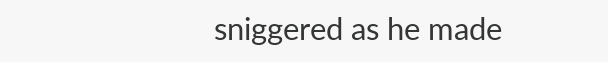sniggered as he made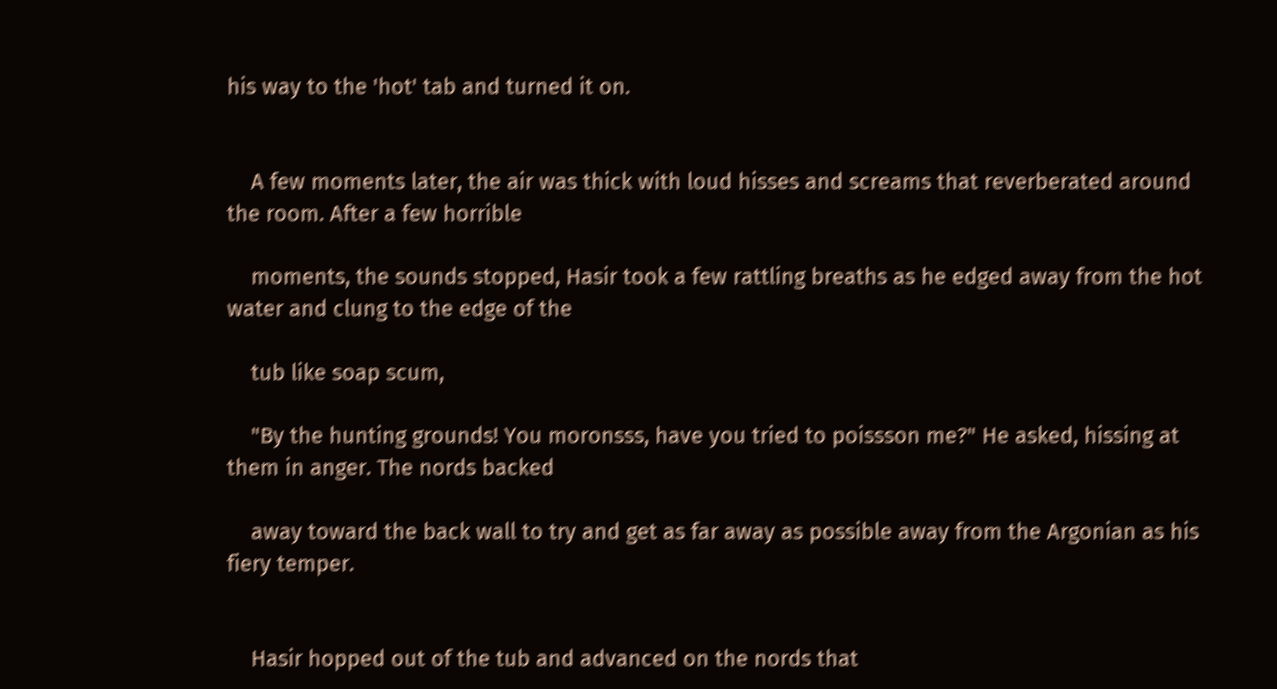his way to the 'hot' tab and turned it on.


    A few moments later, the air was thick with loud hisses and screams that reverberated around the room. After a few horrible

    moments, the sounds stopped, Hasir took a few rattling breaths as he edged away from the hot water and clung to the edge of the

    tub like soap scum,

    "By the hunting grounds! You moronsss, have you tried to poissson me?" He asked, hissing at them in anger. The nords backed

    away toward the back wall to try and get as far away as possible away from the Argonian as his fiery temper.


    Hasir hopped out of the tub and advanced on the nords that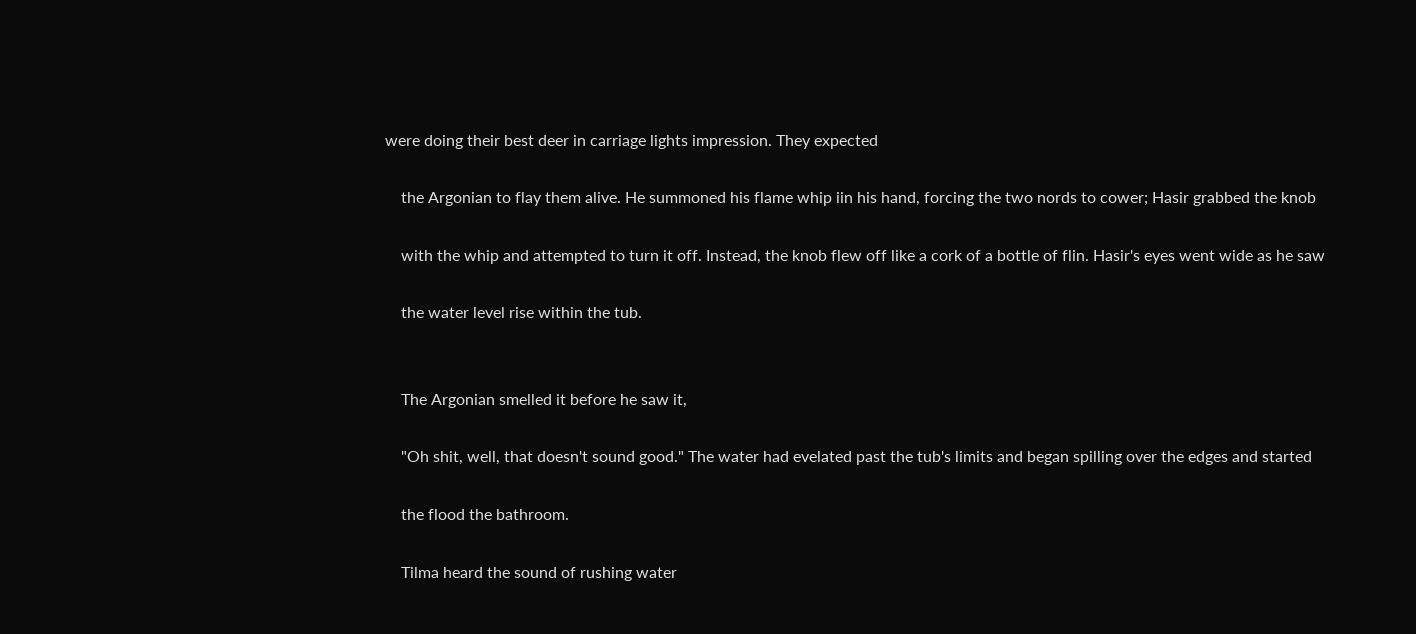were doing their best deer in carriage lights impression. They expected

    the Argonian to flay them alive. He summoned his flame whip iin his hand, forcing the two nords to cower; Hasir grabbed the knob

    with the whip and attempted to turn it off. Instead, the knob flew off like a cork of a bottle of flin. Hasir's eyes went wide as he saw

    the water level rise within the tub.


    The Argonian smelled it before he saw it,

    "Oh shit, well, that doesn't sound good." The water had evelated past the tub's limits and began spilling over the edges and started

    the flood the bathroom.

    Tilma heard the sound of rushing water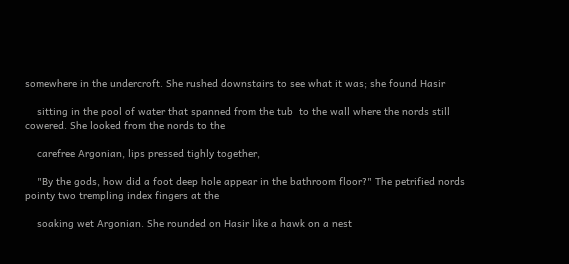somewhere in the undercroft. She rushed downstairs to see what it was; she found Hasir

    sitting in the pool of water that spanned from the tub  to the wall where the nords still cowered. She looked from the nords to the

    carefree Argonian, lips pressed tighly together,

    "By the gods, how did a foot deep hole appear in the bathroom floor?" The petrified nords pointy two trempling index fingers at the

    soaking wet Argonian. She rounded on Hasir like a hawk on a nest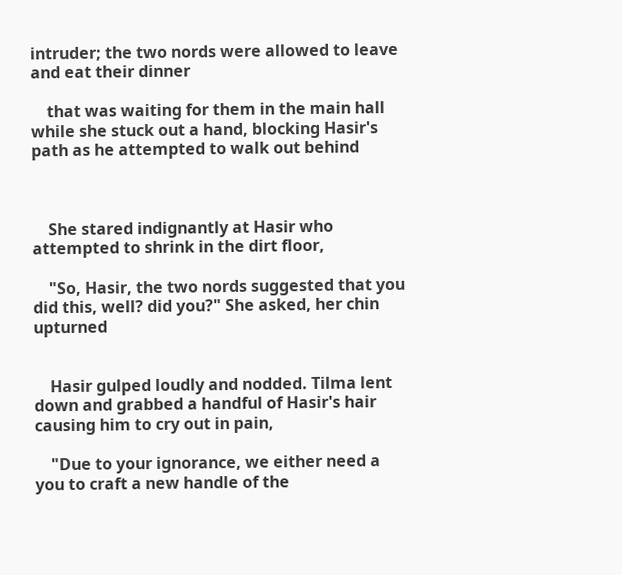intruder; the two nords were allowed to leave and eat their dinner

    that was waiting for them in the main hall while she stuck out a hand, blocking Hasir's path as he attempted to walk out behind



    She stared indignantly at Hasir who attempted to shrink in the dirt floor,

    "So, Hasir, the two nords suggested that you did this, well? did you?" She asked, her chin upturned


    Hasir gulped loudly and nodded. Tilma lent down and grabbed a handful of Hasir's hair causing him to cry out in pain,

    "Due to your ignorance, we either need a you to craft a new handle of the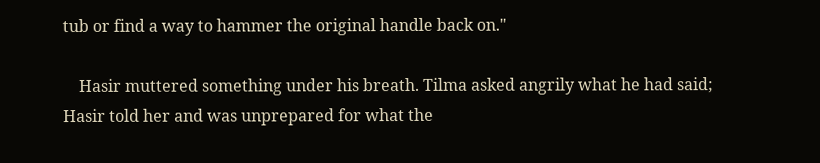tub or find a way to hammer the original handle back on."

    Hasir muttered something under his breath. Tilma asked angrily what he had said; Hasir told her and was unprepared for what the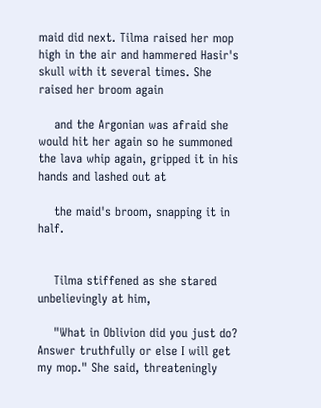maid did next. Tilma raised her mop high in the air and hammered Hasir's skull with it several times. She raised her broom again

    and the Argonian was afraid she would hit her again so he summoned the lava whip again, gripped it in his hands and lashed out at

    the maid's broom, snapping it in half.


    Tilma stiffened as she stared unbelievingly at him,

    "What in Oblivion did you just do? Answer truthfully or else I will get my mop." She said, threateningly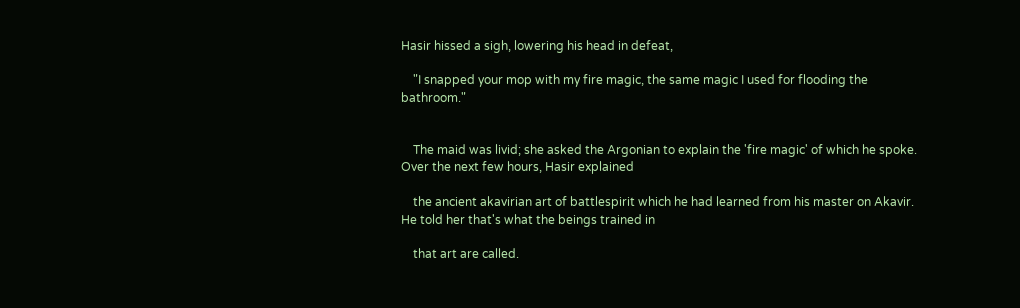Hasir hissed a sigh, lowering his head in defeat,

    "I snapped your mop with my fire magic, the same magic I used for flooding the bathroom."


    The maid was livid; she asked the Argonian to explain the 'fire magic' of which he spoke. Over the next few hours, Hasir explained

    the ancient akavirian art of battlespirit which he had learned from his master on Akavir. He told her that's what the beings trained in

    that art are called.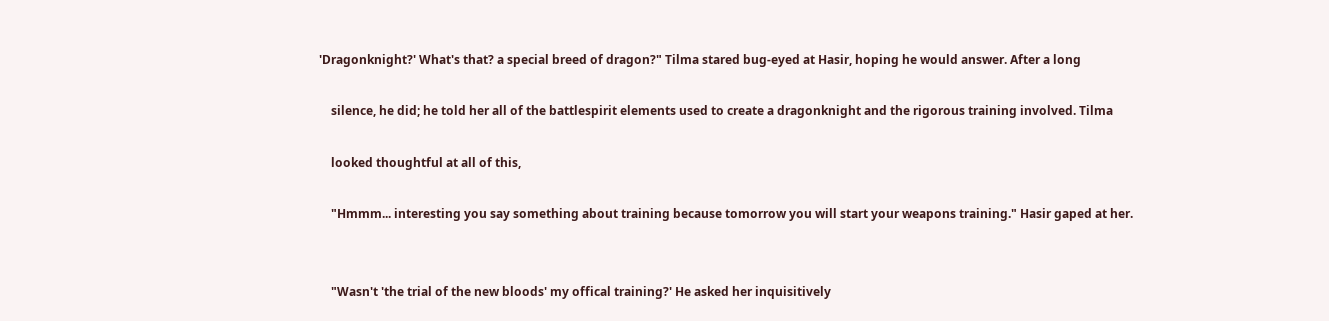'Dragonknight?' What's that? a special breed of dragon?" Tilma stared bug-eyed at Hasir, hoping he would answer. After a long

    silence, he did; he told her all of the battlespirit elements used to create a dragonknight and the rigorous training involved. Tilma

    looked thoughtful at all of this,

    "Hmmm... interesting you say something about training because tomorrow you will start your weapons training." Hasir gaped at her.


    "Wasn't 'the trial of the new bloods' my offical training?' He asked her inquisitively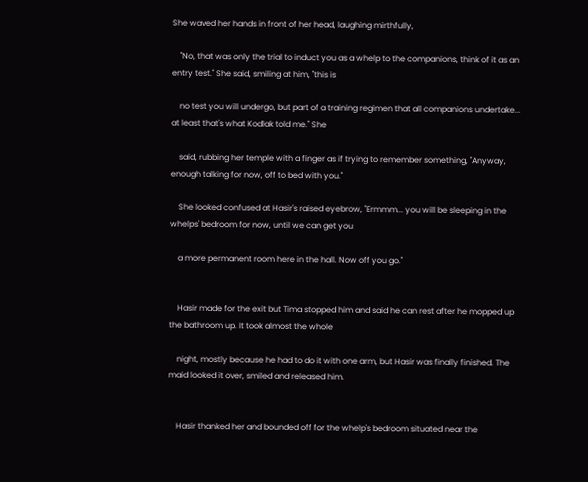She waved her hands in front of her head, laughing mirthfully,

    "No, that was only the trial to induct you as a whelp to the companions, think of it as an entry test." She said, smiling at him, "this is

    no test you will undergo, but part of a training regimen that all companions undertake... at least that's what Kodlak told me." She

    said, rubbing her temple with a finger as if trying to remember something, "Anyway, enough talking for now, off to bed with you."

    She looked confused at Hasir's raised eyebrow, "Ermmm... you will be sleeping in the whelps' bedroom for now, until we can get you

    a more permanent room here in the hall. Now off you go."


    Hasir made for the exit but Tima stopped him and said he can rest after he mopped up the bathroom up. It took almost the whole

    night, mostly because he had to do it with one arm, but Hasir was finally finished. The maid looked it over, smiled and released him.


    Hasir thanked her and bounded off for the whelp's bedroom situated near the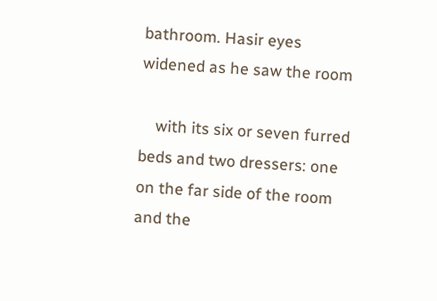bathroom. Hasir eyes widened as he saw the room

    with its six or seven furred beds and two dressers: one on the far side of the room and the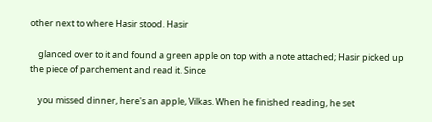other next to where Hasir stood. Hasir

    glanced over to it and found a green apple on top with a note attached; Hasir picked up the piece of parchement and read it. Since

    you missed dinner, here's an apple, Vilkas. When he finished reading, he set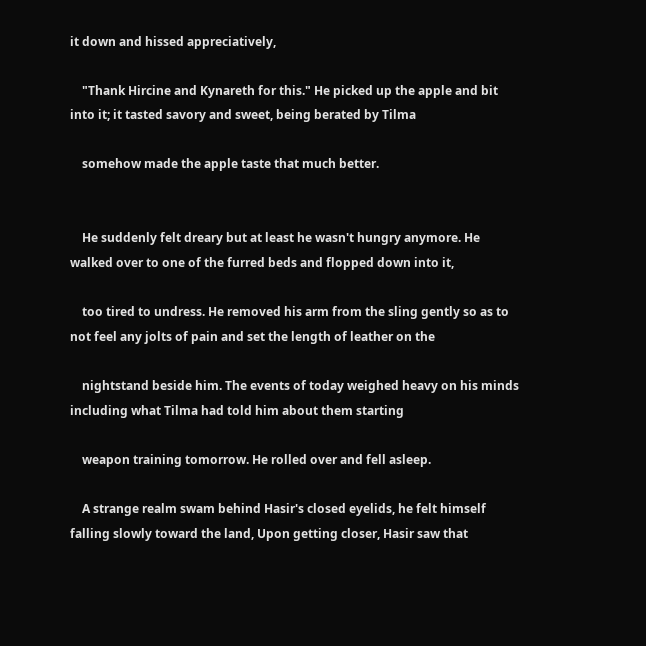it down and hissed appreciatively,

    "Thank Hircine and Kynareth for this." He picked up the apple and bit into it; it tasted savory and sweet, being berated by Tilma

    somehow made the apple taste that much better.


    He suddenly felt dreary but at least he wasn't hungry anymore. He walked over to one of the furred beds and flopped down into it,

    too tired to undress. He removed his arm from the sling gently so as to not feel any jolts of pain and set the length of leather on the

    nightstand beside him. The events of today weighed heavy on his minds including what Tilma had told him about them starting

    weapon training tomorrow. He rolled over and fell asleep.

    A strange realm swam behind Hasir's closed eyelids, he felt himself falling slowly toward the land, Upon getting closer, Hasir saw that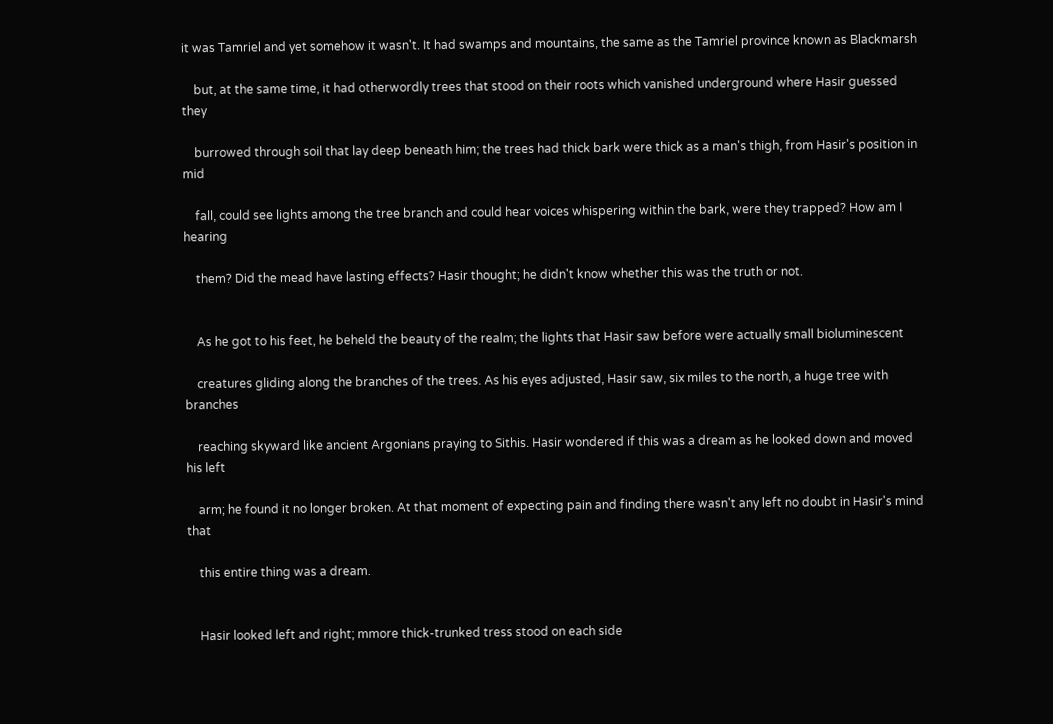it was Tamriel and yet somehow it wasn't. It had swamps and mountains, the same as the Tamriel province known as Blackmarsh

    but, at the same time, it had otherwordly trees that stood on their roots which vanished underground where Hasir guessed they

    burrowed through soil that lay deep beneath him; the trees had thick bark were thick as a man's thigh, from Hasir's position in mid

    fall, could see lights among the tree branch and could hear voices whispering within the bark, were they trapped? How am I hearing

    them? Did the mead have lasting effects? Hasir thought; he didn't know whether this was the truth or not.


    As he got to his feet, he beheld the beauty of the realm; the lights that Hasir saw before were actually small bioluminescent

    creatures gliding along the branches of the trees. As his eyes adjusted, Hasir saw, six miles to the north, a huge tree with branches

    reaching skyward like ancient Argonians praying to Sithis. Hasir wondered if this was a dream as he looked down and moved his left

    arm; he found it no longer broken. At that moment of expecting pain and finding there wasn't any left no doubt in Hasir's mind that

    this entire thing was a dream.


    Hasir looked left and right; mmore thick-trunked tress stood on each side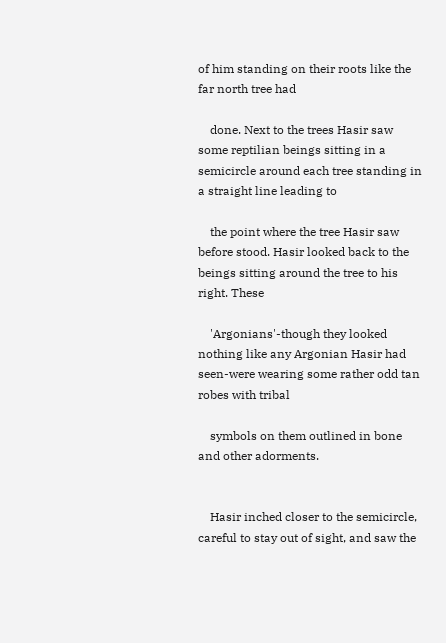of him standing on their roots like the far north tree had

    done. Next to the trees Hasir saw some reptilian beings sitting in a semicircle around each tree standing in a straight line leading to

    the point where the tree Hasir saw before stood. Hasir looked back to the beings sitting around the tree to his right. These

    'Argonians'-though they looked nothing like any Argonian Hasir had seen-were wearing some rather odd tan robes with tribal

    symbols on them outlined in bone and other adorments.


    Hasir inched closer to the semicircle, careful to stay out of sight, and saw the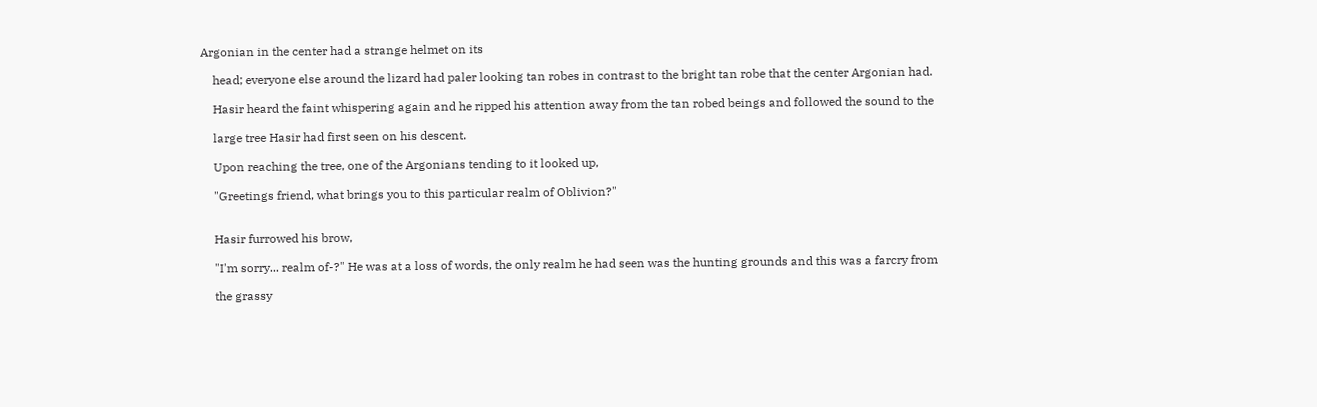Argonian in the center had a strange helmet on its

    head; everyone else around the lizard had paler looking tan robes in contrast to the bright tan robe that the center Argonian had.

    Hasir heard the faint whispering again and he ripped his attention away from the tan robed beings and followed the sound to the

    large tree Hasir had first seen on his descent.

    Upon reaching the tree, one of the Argonians tending to it looked up,

    "Greetings friend, what brings you to this particular realm of Oblivion?"


    Hasir furrowed his brow,

    "I'm sorry... realm of-?" He was at a loss of words, the only realm he had seen was the hunting grounds and this was a farcry from

    the grassy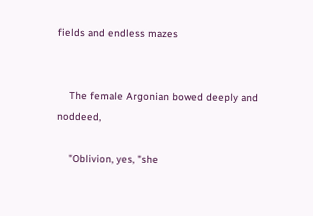fields and endless mazes


    The female Argonian bowed deeply and noddeed,

    "Oblivion, yes, "she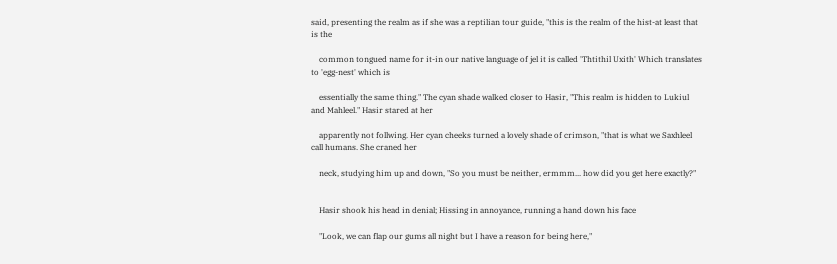said, presenting the realm as if she was a reptilian tour guide, "this is the realm of the hist-at least that is the

    common tongued name for it-in our native language of jel it is called 'Thtithil Uxith' Which translates to 'egg-nest' which is

    essentially the same thing." The cyan shade walked closer to Hasir, "This realm is hidden to Lukiul and Mahleel." Hasir stared at her

    apparently not follwing. Her cyan cheeks turned a lovely shade of crimson, "that is what we Saxhleel call humans. She craned her

    neck, studying him up and down, "So you must be neither, ermmm... how did you get here exactly?"


    Hasir shook his head in denial; Hissing in annoyance, running a hand down his face

    "Look, we can flap our gums all night but I have a reason for being here,"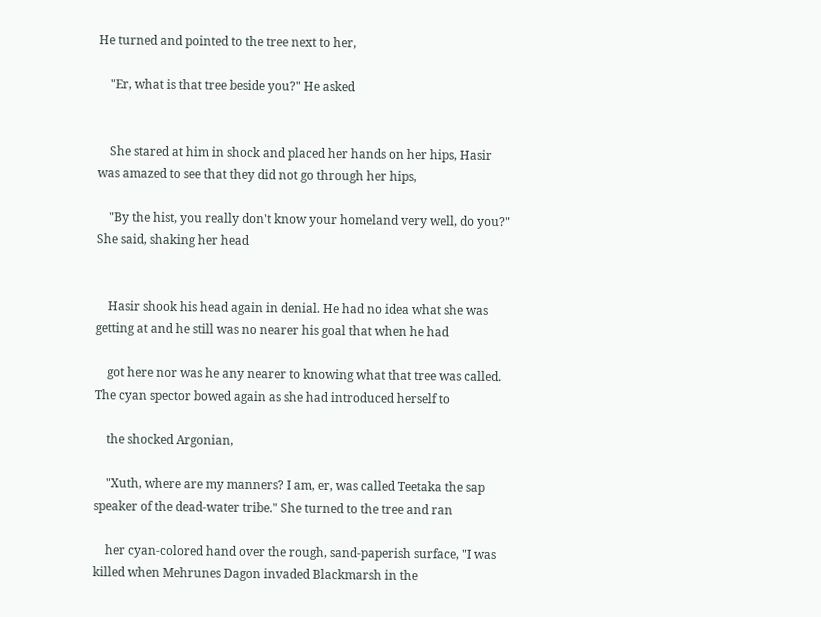He turned and pointed to the tree next to her,

    "Er, what is that tree beside you?" He asked


    She stared at him in shock and placed her hands on her hips, Hasir was amazed to see that they did not go through her hips,

    "By the hist, you really don't know your homeland very well, do you?" She said, shaking her head


    Hasir shook his head again in denial. He had no idea what she was getting at and he still was no nearer his goal that when he had

    got here nor was he any nearer to knowing what that tree was called. The cyan spector bowed again as she had introduced herself to

    the shocked Argonian,

    "Xuth, where are my manners? I am, er, was called Teetaka the sap speaker of the dead-water tribe." She turned to the tree and ran

    her cyan-colored hand over the rough, sand-paperish surface, "I was killed when Mehrunes Dagon invaded Blackmarsh in the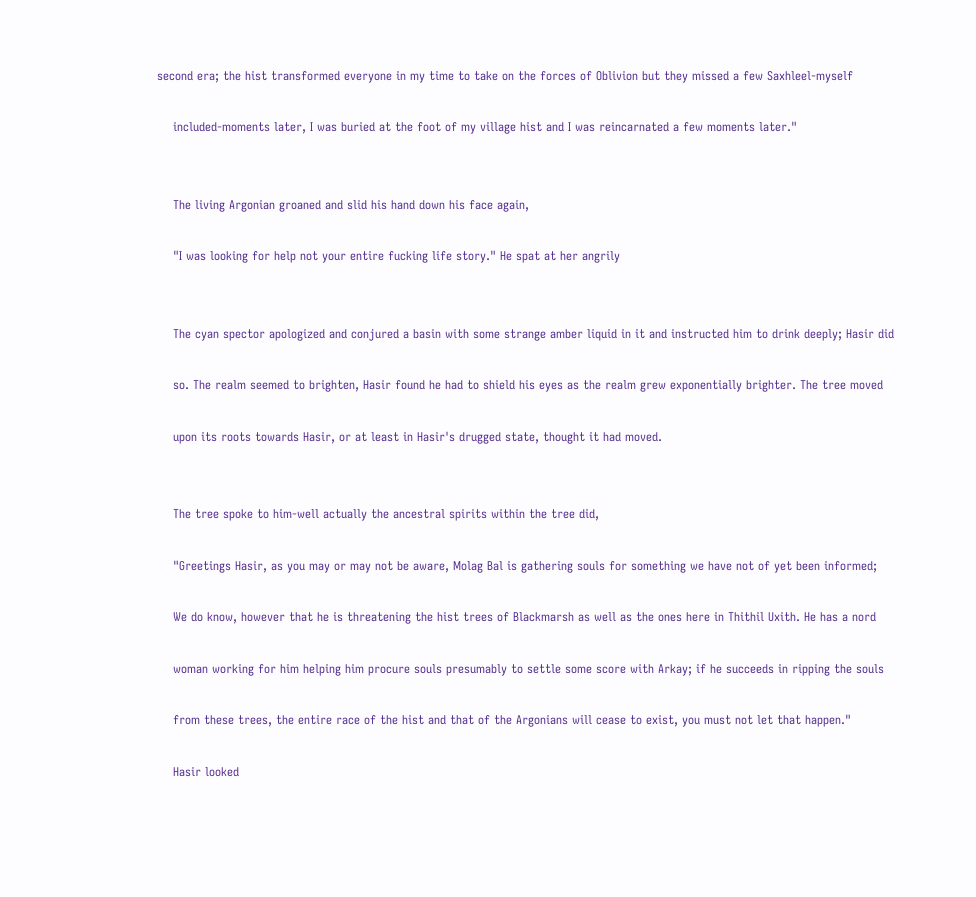second era; the hist transformed everyone in my time to take on the forces of Oblivion but they missed a few Saxhleel-myself

    included-moments later, I was buried at the foot of my village hist and I was reincarnated a few moments later."


    The living Argonian groaned and slid his hand down his face again,

    "I was looking for help not your entire fucking life story." He spat at her angrily


    The cyan spector apologized and conjured a basin with some strange amber liquid in it and instructed him to drink deeply; Hasir did

    so. The realm seemed to brighten, Hasir found he had to shield his eyes as the realm grew exponentially brighter. The tree moved

    upon its roots towards Hasir, or at least in Hasir's drugged state, thought it had moved.


    The tree spoke to him-well actually the ancestral spirits within the tree did,

    "Greetings Hasir, as you may or may not be aware, Molag Bal is gathering souls for something we have not of yet been informed;

    We do know, however that he is threatening the hist trees of Blackmarsh as well as the ones here in Thithil Uxith. He has a nord

    woman working for him helping him procure souls presumably to settle some score with Arkay; if he succeeds in ripping the souls

    from these trees, the entire race of the hist and that of the Argonians will cease to exist, you must not let that happen."

    Hasir looked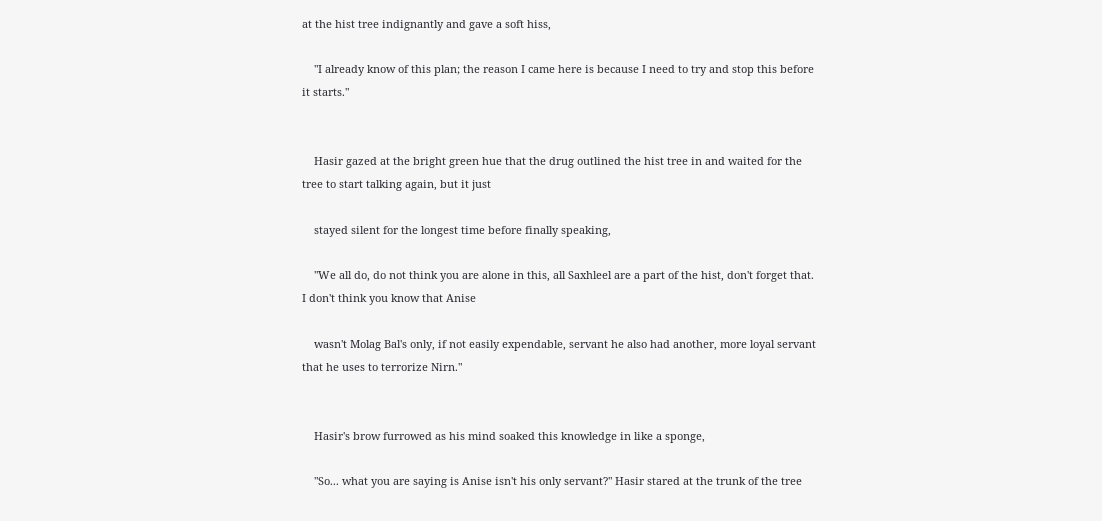at the hist tree indignantly and gave a soft hiss,

    "I already know of this plan; the reason I came here is because I need to try and stop this before it starts."


    Hasir gazed at the bright green hue that the drug outlined the hist tree in and waited for the tree to start talking again, but it just

    stayed silent for the longest time before finally speaking,

    "We all do, do not think you are alone in this, all Saxhleel are a part of the hist, don't forget that. I don't think you know that Anise

    wasn't Molag Bal's only, if not easily expendable, servant he also had another, more loyal servant that he uses to terrorize Nirn."


    Hasir's brow furrowed as his mind soaked this knowledge in like a sponge,

    "So... what you are saying is Anise isn't his only servant?" Hasir stared at the trunk of the tree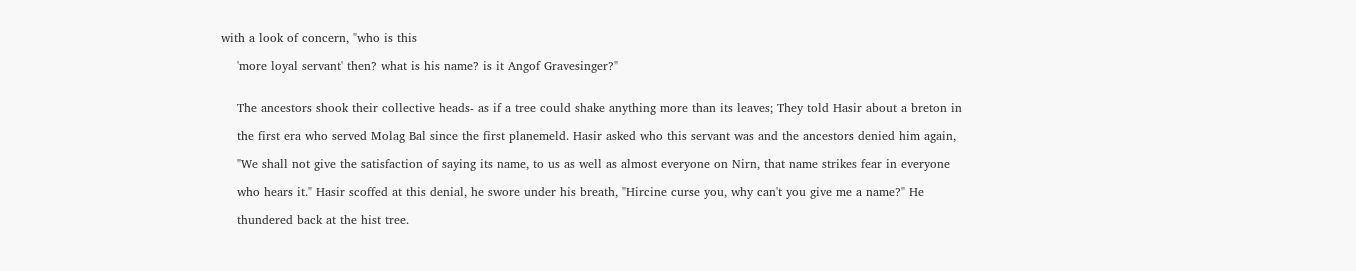with a look of concern, "who is this

    'more loyal servant' then? what is his name? is it Angof Gravesinger?"


    The ancestors shook their collective heads- as if a tree could shake anything more than its leaves; They told Hasir about a breton in

    the first era who served Molag Bal since the first planemeld. Hasir asked who this servant was and the ancestors denied him again,

    "We shall not give the satisfaction of saying its name, to us as well as almost everyone on Nirn, that name strikes fear in everyone

    who hears it." Hasir scoffed at this denial, he swore under his breath, "Hircine curse you, why can't you give me a name?" He

    thundered back at the hist tree.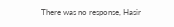There was no response, Hasir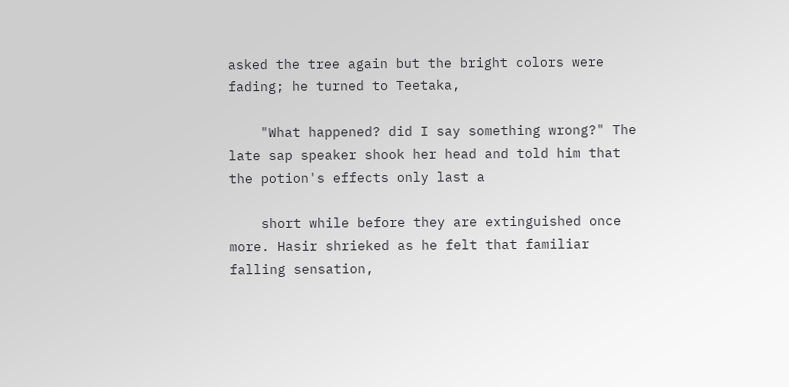asked the tree again but the bright colors were fading; he turned to Teetaka,

    "What happened? did I say something wrong?" The late sap speaker shook her head and told him that the potion's effects only last a

    short while before they are extinguished once more. Hasir shrieked as he felt that familiar falling sensation,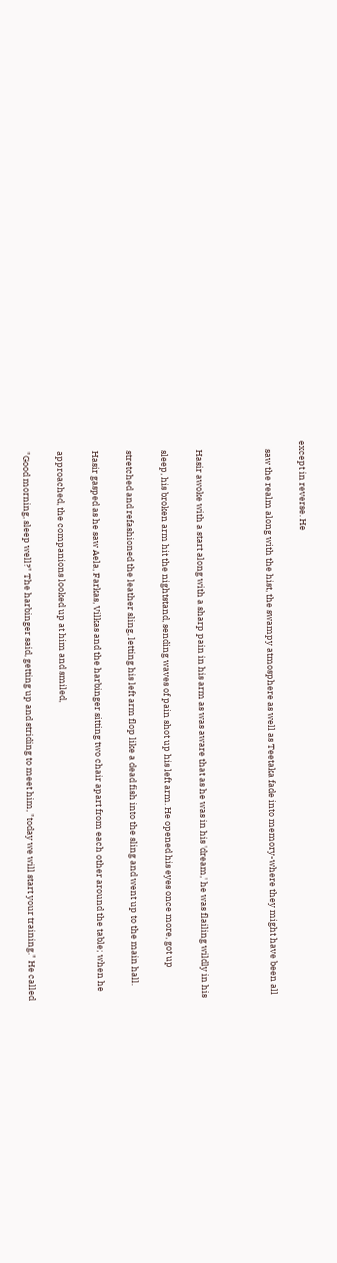except in reverse. He

    saw the realm along with the hist, the swampy atmosphere as well as Teetaka fade into memory-where they might have been all



    Hasir awoke with a start along with a sharp pain in his arm as was aware that as he was in his 'dream,' he was flailing wildly in his

    sleep, his broken arm hit the nightstand, sending waves of pain shot up his left arm. He opened his eyes once more, got up

    stretched and refashioned the leather sling, letting his left arm flop like a dead fish into the sling and went up to the main hall.

    Hasir gasped as he saw Aela, Farkas, Vilkas and the harbinger sitting two chair apart from each other around the table; when he

    approached, the companions looked up at him and smiled,

    "Good morning, sleep well?" The harbinger said, getting up and striding to meet him, "today we will start your training." He called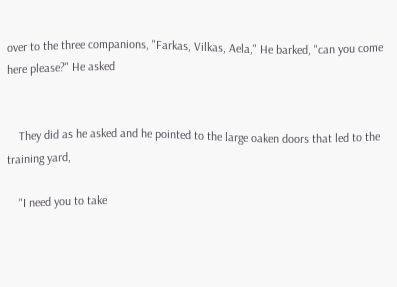over to the three companions, "Farkas, Vilkas, Aela," He barked, "can you come here please?" He asked


    They did as he asked and he pointed to the large oaken doors that led to the training yard,

    "I need you to take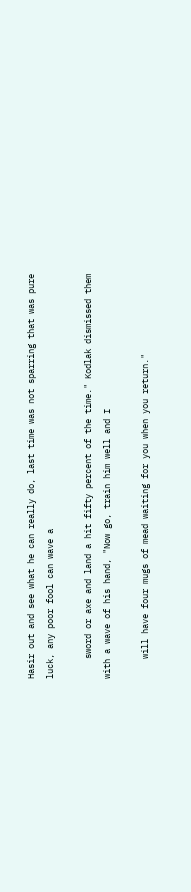Hasir out and see what he can really do, last time was not sparring that was pure luck, any poor fool can wave a

    sword or axe and land a hit fifty percent of the time." Kodlak dismissed them with a wave of his hand, "Now go, train him well and I

    will have four mugs of mead waiting for you when you return."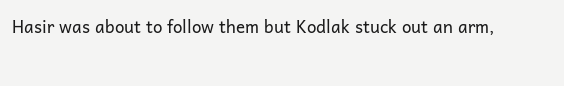Hasir was about to follow them but Kodlak stuck out an arm,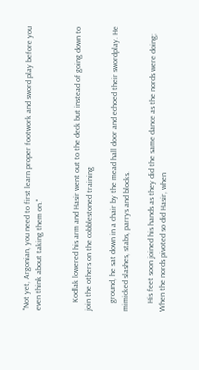"Not yet, Argonian, you need to first learn proper footwork and sword play before you even think about taking them on."


    Kodlak lowered his arm and Hasir went out to the deck but instead of going down to join the others on the cobblestoned training

    ground, he sat down in a chair by the mead hall door and echoed their swordplay. He mimicked slashes, stabs, parrys and blocks.

    His feet soon joined his hands as they did the same dance as the nords were doing; When the nords pivoted so did Hasir, when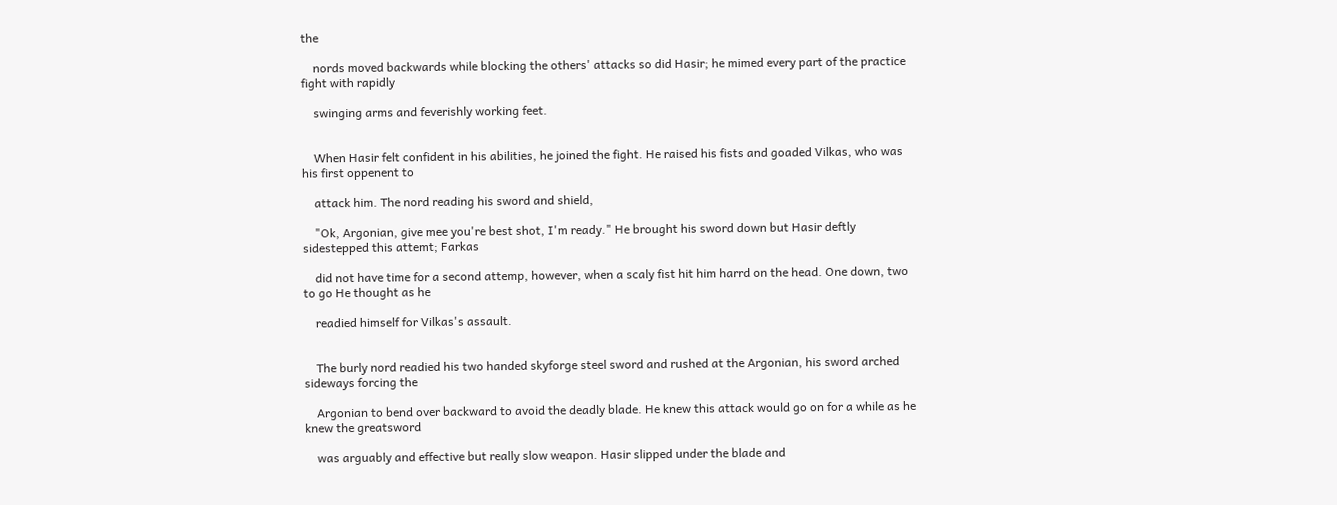the

    nords moved backwards while blocking the others' attacks so did Hasir; he mimed every part of the practice fight with rapidly

    swinging arms and feverishly working feet.


    When Hasir felt confident in his abilities, he joined the fight. He raised his fists and goaded Vilkas, who was his first oppenent to

    attack him. The nord reading his sword and shield,

    "Ok, Argonian, give mee you're best shot, I'm ready." He brought his sword down but Hasir deftly sidestepped this attemt; Farkas

    did not have time for a second attemp, however, when a scaly fist hit him harrd on the head. One down, two to go He thought as he

    readied himself for Vilkas's assault.


    The burly nord readied his two handed skyforge steel sword and rushed at the Argonian, his sword arched sideways forcing the

    Argonian to bend over backward to avoid the deadly blade. He knew this attack would go on for a while as he knew the greatsword

    was arguably and effective but really slow weapon. Hasir slipped under the blade and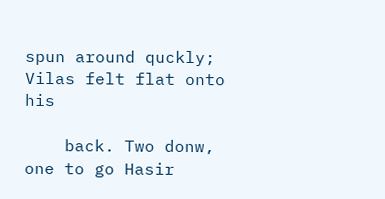spun around quckly; Vilas felt flat onto his

    back. Two donw, one to go Hasir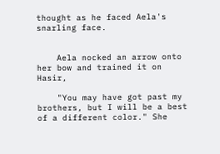thought as he faced Aela's snarling face.


    Aela nocked an arrow onto her bow and trained it on Hasir,

    "You may have got past my brothers, but I will be a best of a different color." She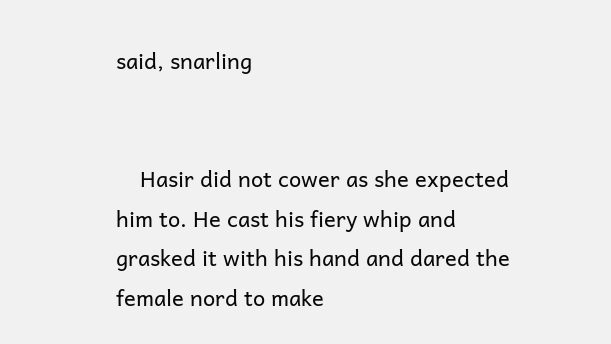said, snarling


    Hasir did not cower as she expected him to. He cast his fiery whip and grasked it with his hand and dared the female nord to make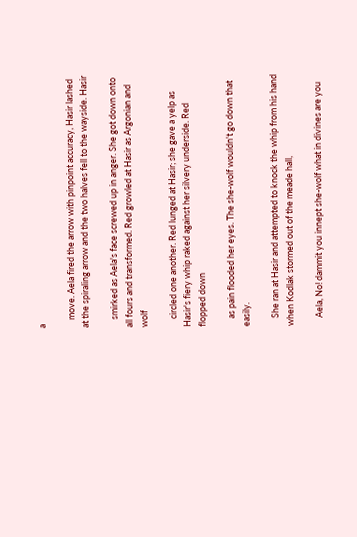a

    move. Aela fired the arrow with pinpoint accuracy, Hasir lashed at the spiraling arrow and the two halves fell to the wayside. Hasir

    smirked as Aela's face screwed up in anger. She got down onto all fours and transformed. Red growled at Hasir as Argonian and wolf

    circled one another. Red lunged at Hasir; she gave a yelp as Hasir's fiery whip raked against her silvery underside. Red flopped down

    as pain flooded her eyes. The she-wolf wouldn't go down that easily.

    She ran at Hasir and attempted to knock the whip from his hand when Kodlak stormed out of the meade hall,

    Aela, No! dammit you innept she-wolf what in divines are you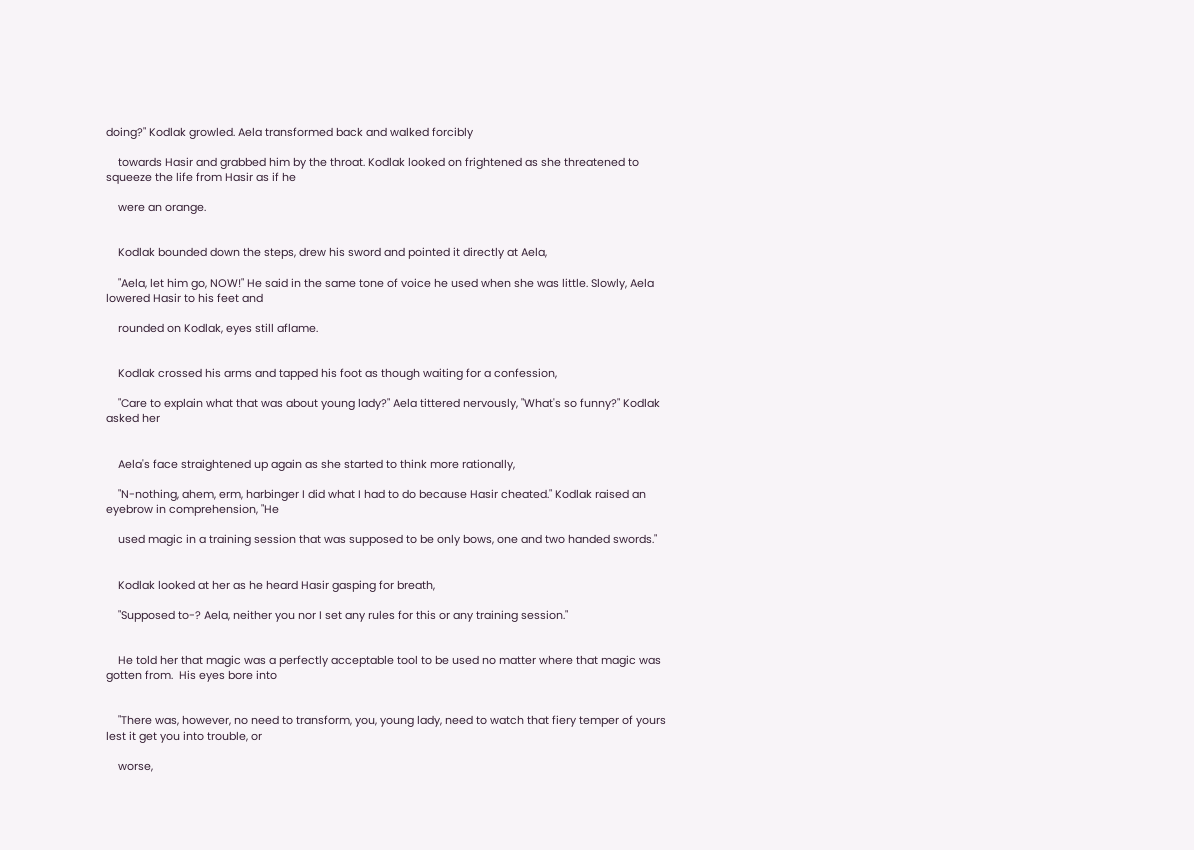doing?" Kodlak growled. Aela transformed back and walked forcibly

    towards Hasir and grabbed him by the throat. Kodlak looked on frightened as she threatened to squeeze the life from Hasir as if he

    were an orange.


    Kodlak bounded down the steps, drew his sword and pointed it directly at Aela,

    "Aela, let him go, NOW!" He said in the same tone of voice he used when she was little. Slowly, Aela lowered Hasir to his feet and

    rounded on Kodlak, eyes still aflame.


    Kodlak crossed his arms and tapped his foot as though waiting for a confession,

    "Care to explain what that was about young lady?" Aela tittered nervously, "What's so funny?" Kodlak asked her


    Aela's face straightened up again as she started to think more rationally,

    "N-nothing, ahem, erm, harbinger I did what I had to do because Hasir cheated." Kodlak raised an eyebrow in comprehension, "He

    used magic in a training session that was supposed to be only bows, one and two handed swords."


    Kodlak looked at her as he heard Hasir gasping for breath,

    "Supposed to-? Aela, neither you nor I set any rules for this or any training session."


    He told her that magic was a perfectly acceptable tool to be used no matter where that magic was gotten from.  His eyes bore into


    "There was, however, no need to transform, you, young lady, need to watch that fiery temper of yours lest it get you into trouble, or

    worse,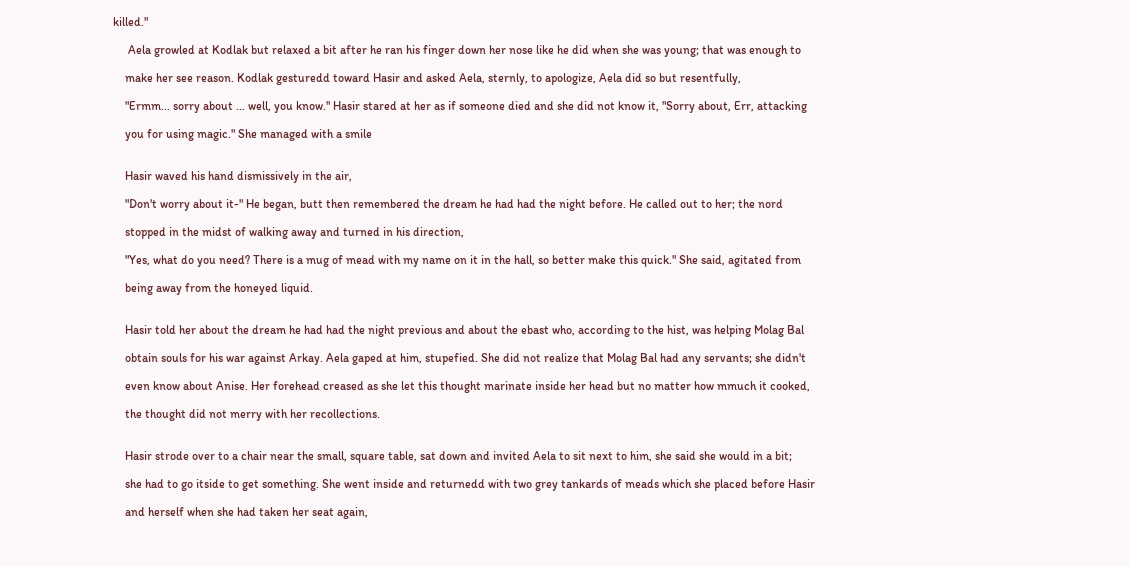killed."

     Aela growled at Kodlak but relaxed a bit after he ran his finger down her nose like he did when she was young; that was enough to

    make her see reason. Kodlak gesturedd toward Hasir and asked Aela, sternly, to apologize, Aela did so but resentfully,

    "Ermm... sorry about ... well, you know." Hasir stared at her as if someone died and she did not know it, "Sorry about, Err, attacking

    you for using magic." She managed with a smile


    Hasir waved his hand dismissively in the air,

    "Don't worry about it-" He began, butt then remembered the dream he had had the night before. He called out to her; the nord

    stopped in the midst of walking away and turned in his direction,

    "Yes, what do you need? There is a mug of mead with my name on it in the hall, so better make this quick." She said, agitated from

    being away from the honeyed liquid.


    Hasir told her about the dream he had had the night previous and about the ebast who, according to the hist, was helping Molag Bal

    obtain souls for his war against Arkay. Aela gaped at him, stupefied. She did not realize that Molag Bal had any servants; she didn't

    even know about Anise. Her forehead creased as she let this thought marinate inside her head but no matter how mmuch it cooked,

    the thought did not merry with her recollections.


    Hasir strode over to a chair near the small, square table, sat down and invited Aela to sit next to him, she said she would in a bit;

    she had to go itside to get something. She went inside and returnedd with two grey tankards of meads which she placed before Hasir

    and herself when she had taken her seat again,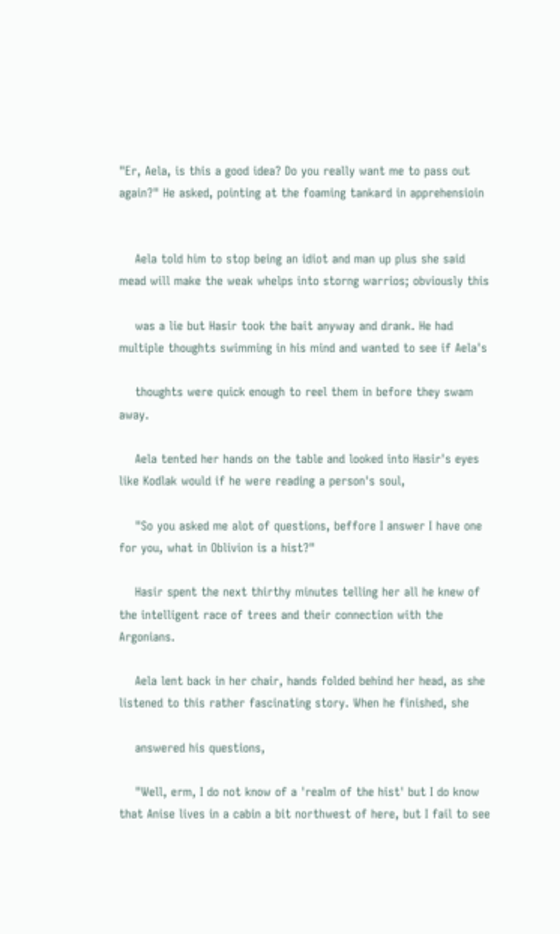"Er, Aela, is this a good idea? Do you really want me to pass out again?" He asked, pointing at the foaming tankard in apprehensioin


    Aela told him to stop being an idiot and man up plus she said mead will make the weak whelps into storng warrios; obviously this

    was a lie but Hasir took the bait anyway and drank. He had multiple thoughts swimming in his mind and wanted to see if Aela's

    thoughts were quick enough to reel them in before they swam away.

    Aela tented her hands on the table and looked into Hasir's eyes like Kodlak would if he were reading a person's soul,

    "So you asked me alot of questions, beffore I answer I have one for you, what in Oblivion is a hist?"

    Hasir spent the next thirthy minutes telling her all he knew of the intelligent race of trees and their connection with the Argonians.

    Aela lent back in her chair, hands folded behind her head, as she listened to this rather fascinating story. When he finished, she

    answered his questions,

    "Well, erm, I do not know of a 'realm of the hist' but I do know that Anise lives in a cabin a bit northwest of here, but I fail to see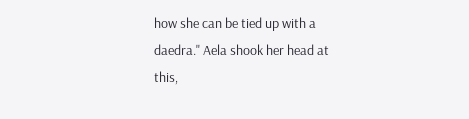how she can be tied up with a daedra." Aela shook her head at this,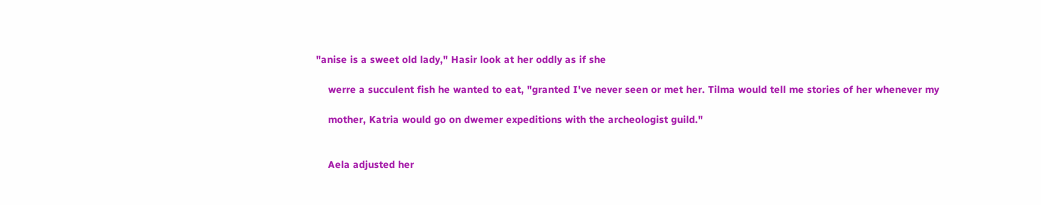"anise is a sweet old lady," Hasir look at her oddly as if she

    werre a succulent fish he wanted to eat, "granted I've never seen or met her. Tilma would tell me stories of her whenever my

    mother, Katria would go on dwemer expeditions with the archeologist guild."


    Aela adjusted her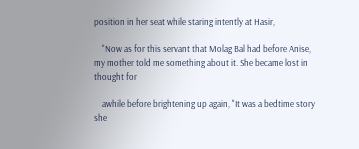position in her seat while staring intently at Hasir,

    "Now as for this servant that Molag Bal had before Anise, my mother told me something about it. She became lost in thought for

    awhile before brightening up again, "It was a bedtime story she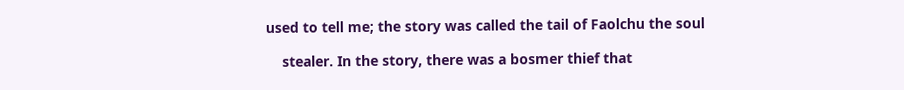used to tell me; the story was called the tail of Faolchu the soul

    stealer. In the story, there was a bosmer thief that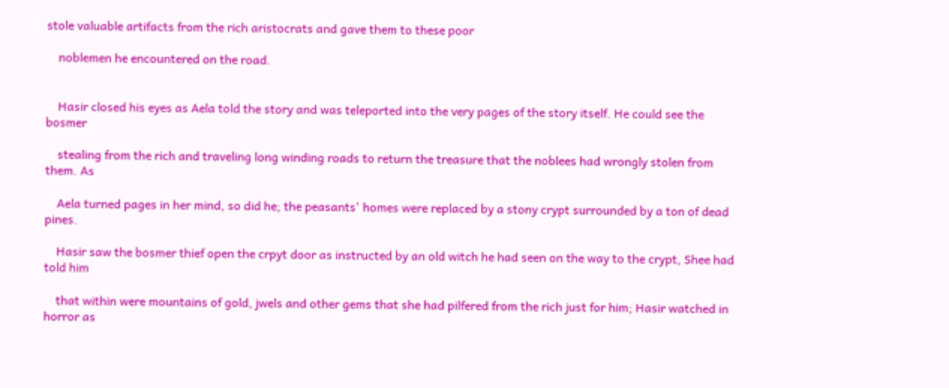stole valuable artifacts from the rich aristocrats and gave them to these poor

    noblemen he encountered on the road.


    Hasir closed his eyes as Aela told the story and was teleported into the very pages of the story itself. He could see the bosmer

    stealing from the rich and traveling long winding roads to return the treasure that the noblees had wrongly stolen from them. As

    Aela turned pages in her mind, so did he; the peasants' homes were replaced by a stony crypt surrounded by a ton of dead pines.

    Hasir saw the bosmer thief open the crpyt door as instructed by an old witch he had seen on the way to the crypt, Shee had told him

    that within were mountains of gold, jwels and other gems that she had pilfered from the rich just for him; Hasir watched in horror as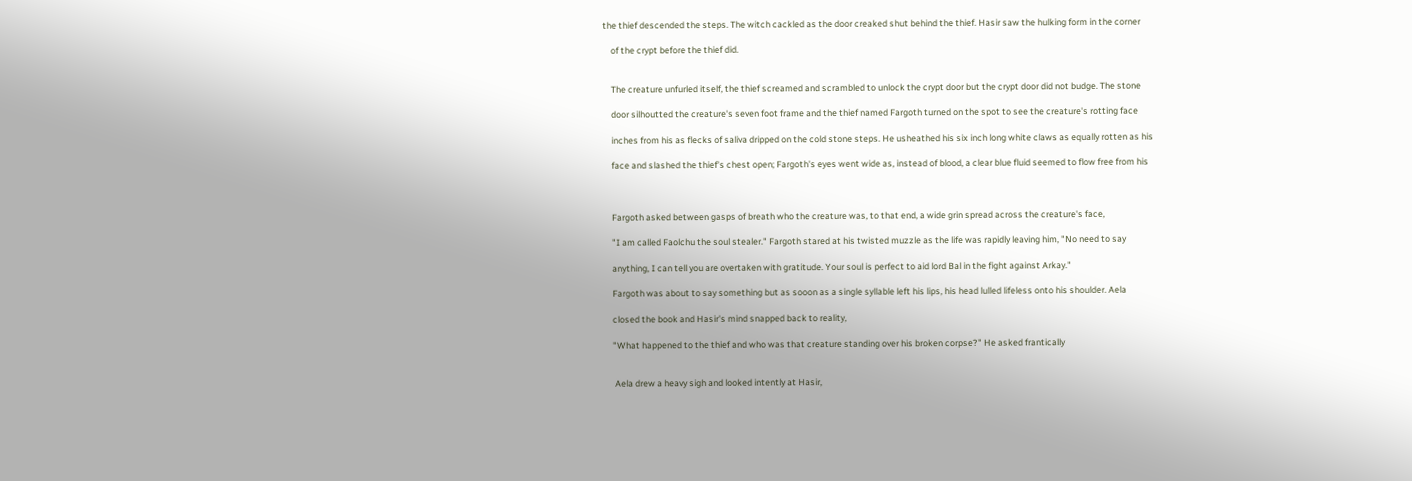the thief descended the steps. The witch cackled as the door creaked shut behind the thief. Hasir saw the hulking form in the corner

    of the crypt before the thief did.


    The creature unfurled itself, the thief screamed and scrambled to unlock the crypt door but the crypt door did not budge. The stone

    door silhoutted the creature's seven foot frame and the thief named Fargoth turned on the spot to see the creature's rotting face

    inches from his as flecks of saliva dripped on the cold stone steps. He usheathed his six inch long white claws as equally rotten as his

    face and slashed the thief's chest open; Fargoth's eyes went wide as, instead of blood, a clear blue fluid seemed to flow free from his



    Fargoth asked between gasps of breath who the creature was, to that end, a wide grin spread across the creature's face,

    "I am called Faolchu the soul stealer." Fargoth stared at his twisted muzzle as the life was rapidly leaving him, "No need to say

    anything, I can tell you are overtaken with gratitude. Your soul is perfect to aid lord Bal in the fight against Arkay."

    Fargoth was about to say something but as sooon as a single syllable left his lips, his head lulled lifeless onto his shoulder. Aela

    closed the book and Hasir's mind snapped back to reality,

    "What happened to the thief and who was that creature standing over his broken corpse?" He asked frantically


     Aela drew a heavy sigh and looked intently at Hasir,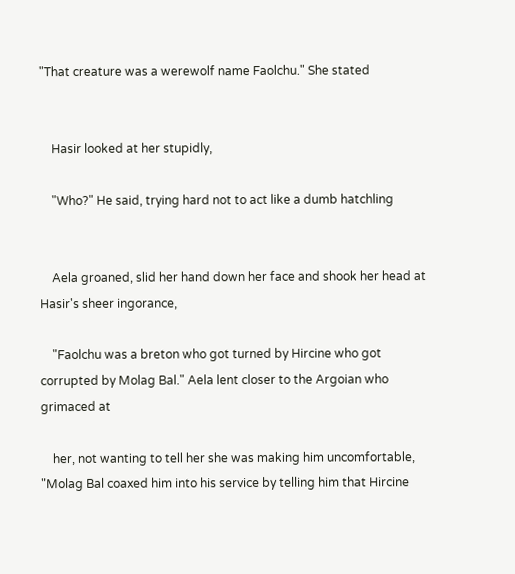"That creature was a werewolf name Faolchu." She stated


    Hasir looked at her stupidly,

    "Who?" He said, trying hard not to act like a dumb hatchling


    Aela groaned, slid her hand down her face and shook her head at Hasir's sheer ingorance,

    "Faolchu was a breton who got turned by Hircine who got corrupted by Molag Bal." Aela lent closer to the Argoian who grimaced at

    her, not wanting to tell her she was making him uncomfortable, "Molag Bal coaxed him into his service by telling him that Hircine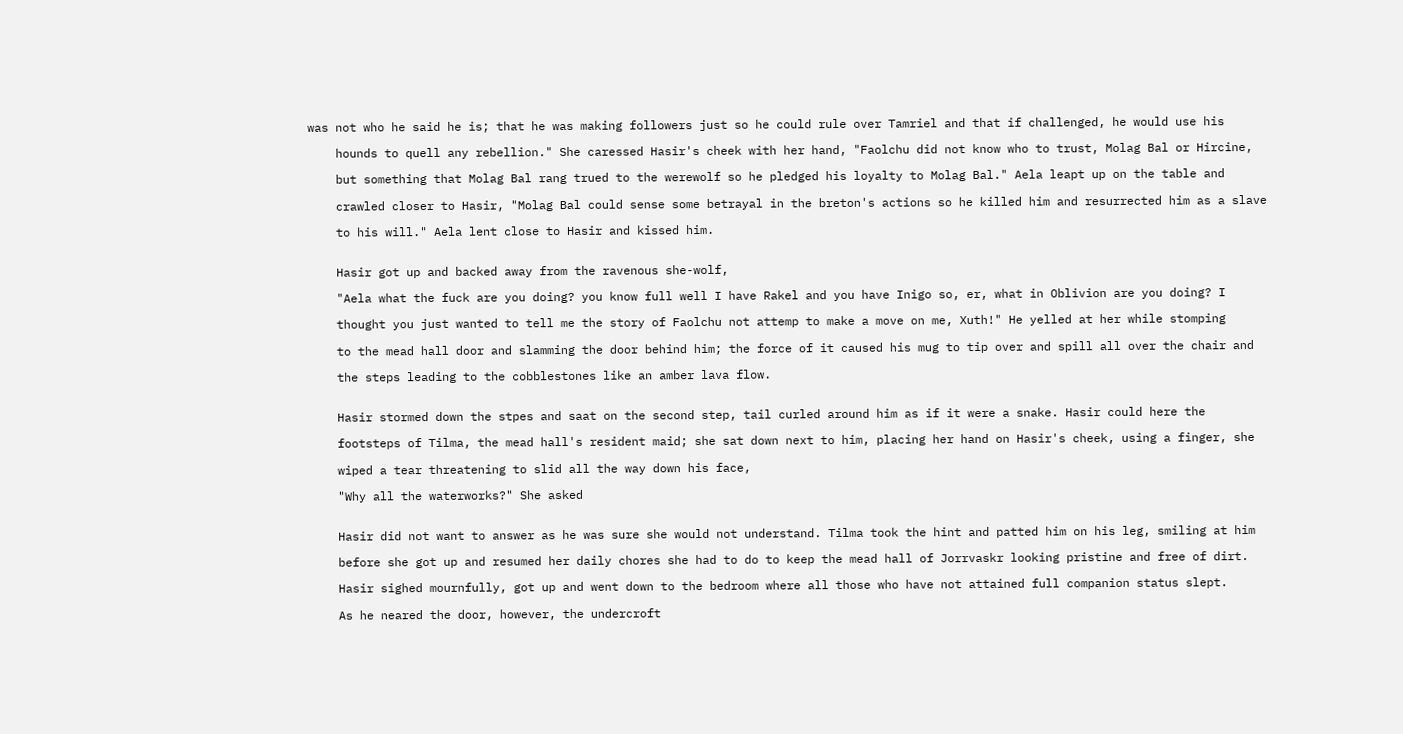was not who he said he is; that he was making followers just so he could rule over Tamriel and that if challenged, he would use his

    hounds to quell any rebellion." She caressed Hasir's cheek with her hand, "Faolchu did not know who to trust, Molag Bal or Hircine,

    but something that Molag Bal rang trued to the werewolf so he pledged his loyalty to Molag Bal." Aela leapt up on the table and

    crawled closer to Hasir, "Molag Bal could sense some betrayal in the breton's actions so he killed him and resurrected him as a slave

    to his will." Aela lent close to Hasir and kissed him.


    Hasir got up and backed away from the ravenous she-wolf,

    "Aela what the fuck are you doing? you know full well I have Rakel and you have Inigo so, er, what in Oblivion are you doing? I

    thought you just wanted to tell me the story of Faolchu not attemp to make a move on me, Xuth!" He yelled at her while stomping

    to the mead hall door and slamming the door behind him; the force of it caused his mug to tip over and spill all over the chair and

    the steps leading to the cobblestones like an amber lava flow.


    Hasir stormed down the stpes and saat on the second step, tail curled around him as if it were a snake. Hasir could here the

    footsteps of Tilma, the mead hall's resident maid; she sat down next to him, placing her hand on Hasir's cheek, using a finger, she

    wiped a tear threatening to slid all the way down his face,

    "Why all the waterworks?" She asked


    Hasir did not want to answer as he was sure she would not understand. Tilma took the hint and patted him on his leg, smiling at him

    before she got up and resumed her daily chores she had to do to keep the mead hall of Jorrvaskr looking pristine and free of dirt.

    Hasir sighed mournfully, got up and went down to the bedroom where all those who have not attained full companion status slept.

    As he neared the door, however, the undercroft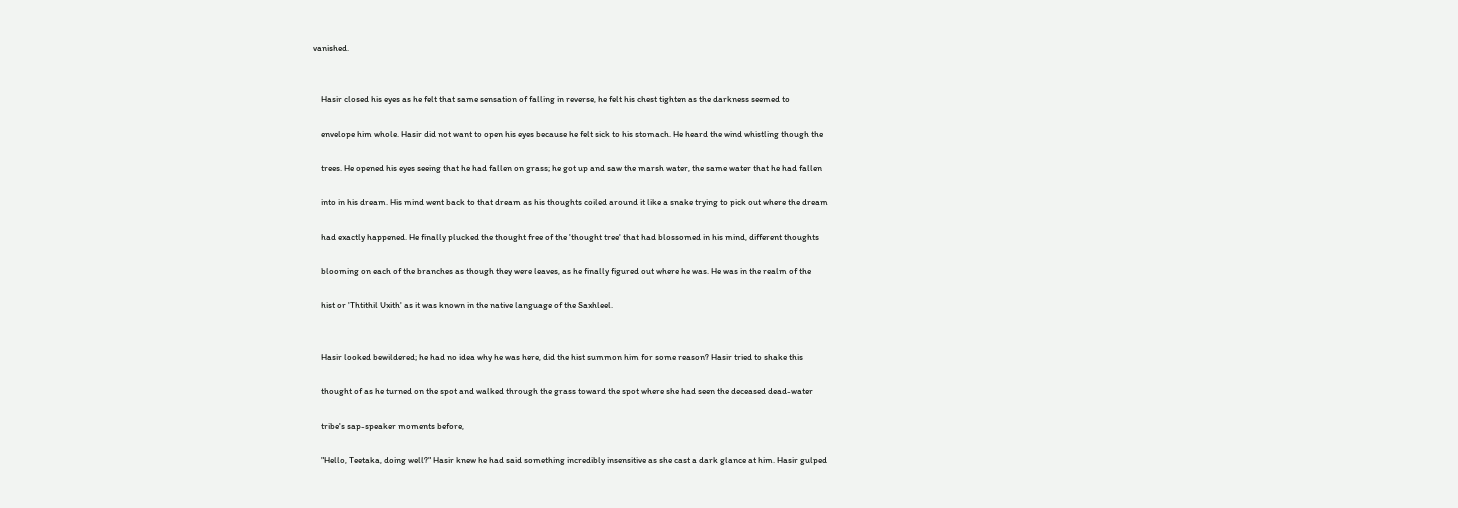vanished.


    Hasir closed his eyes as he felt that same sensation of falling in reverse, he felt his chest tighten as the darkness seemed to

    envelope him whole. Hasir did not want to open his eyes because he felt sick to his stomach. He heard the wind whistling though the

    trees. He opened his eyes seeing that he had fallen on grass; he got up and saw the marsh water, the same water that he had fallen

    into in his dream. His mind went back to that dream as his thoughts coiled around it like a snake trying to pick out where the dream

    had exactly happened. He finally plucked the thought free of the 'thought tree' that had blossomed in his mind, different thoughts

    blooming on each of the branches as though they were leaves, as he finally figured out where he was. He was in the realm of the

    hist or 'Thtithil Uxith' as it was known in the native language of the Saxhleel.


    Hasir looked bewildered; he had no idea why he was here, did the hist summon him for some reason? Hasir tried to shake this

    thought of as he turned on the spot and walked through the grass toward the spot where she had seen the deceased dead-water

    tribe's sap-speaker moments before,

    "Hello, Teetaka, doing well?" Hasir knew he had said something incredibly insensitive as she cast a dark glance at him. Hasir gulped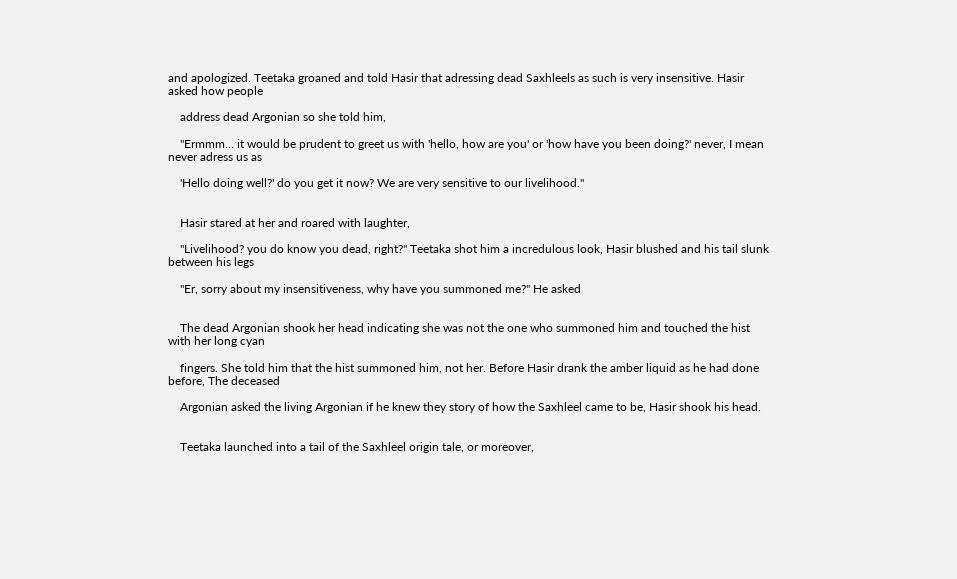and apologized. Teetaka groaned and told Hasir that adressing dead Saxhleels as such is very insensitive. Hasir asked how people

    address dead Argonian so she told him,

    "Ermmm... it would be prudent to greet us with 'hello, how are you' or 'how have you been doing?' never, I mean never adress us as

    'Hello doing well?' do you get it now? We are very sensitive to our livelihood."


    Hasir stared at her and roared with laughter,

    "Livelihood? you do know you dead, right?" Teetaka shot him a incredulous look, Hasir blushed and his tail slunk between his legs

    "Er, sorry about my insensitiveness, why have you summoned me?" He asked


    The dead Argonian shook her head indicating she was not the one who summoned him and touched the hist with her long cyan

    fingers. She told him that the hist summoned him, not her. Before Hasir drank the amber liquid as he had done before, The deceased

    Argonian asked the living Argonian if he knew they story of how the Saxhleel came to be, Hasir shook his head.


    Teetaka launched into a tail of the Saxhleel origin tale, or moreover,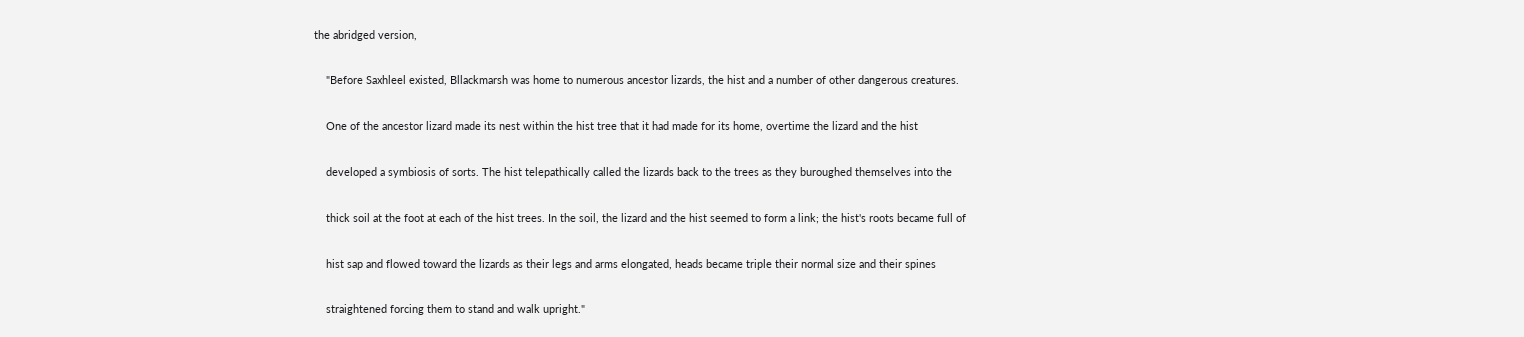the abridged version,

    "Before Saxhleel existed, Bllackmarsh was home to numerous ancestor lizards, the hist and a number of other dangerous creatures.

    One of the ancestor lizard made its nest within the hist tree that it had made for its home, overtime the lizard and the hist

    developed a symbiosis of sorts. The hist telepathically called the lizards back to the trees as they buroughed themselves into the

    thick soil at the foot at each of the hist trees. In the soil, the lizard and the hist seemed to form a link; the hist's roots became full of

    hist sap and flowed toward the lizards as their legs and arms elongated, heads became triple their normal size and their spines

    straightened forcing them to stand and walk upright."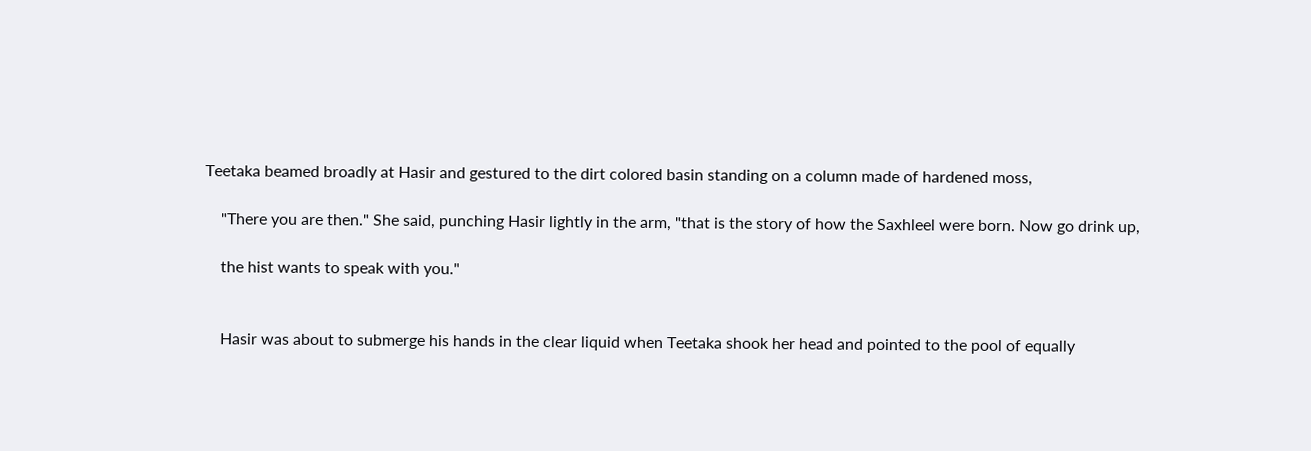Teetaka beamed broadly at Hasir and gestured to the dirt colored basin standing on a column made of hardened moss,

    "There you are then." She said, punching Hasir lightly in the arm, "that is the story of how the Saxhleel were born. Now go drink up,

    the hist wants to speak with you."


    Hasir was about to submerge his hands in the clear liquid when Teetaka shook her head and pointed to the pool of equally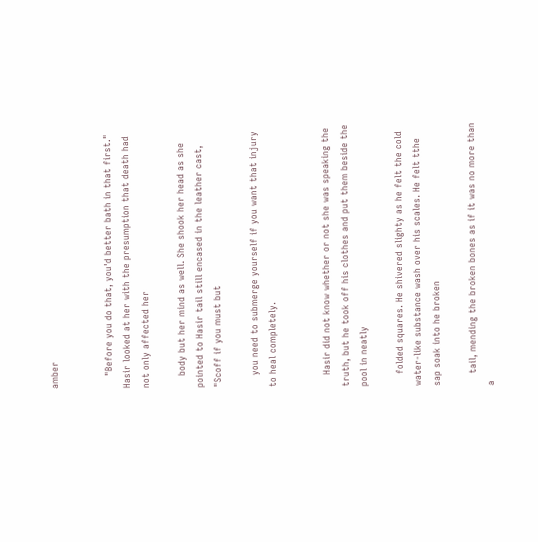amber


    "Before you do that, you'd better bath in that first." Hasir looked at her with the presumption that death had not only affected her

    body but her mind as well. She shook her head as she pointed to Hasir tail still encased in the leather cast, "Scoff if you must but

    you need to submerge yourself if you want that injury to heal completely.


    Hasir did not know whether or not she was speaking the truth, but he took off his clothes and put them beside the pool in neatly

    folded squares. He shivered slighty as he felt the cold water-like substance wash over his scales. He felt tthe sap soak into he broken

    tail, mending the broken bones as if it was no more than a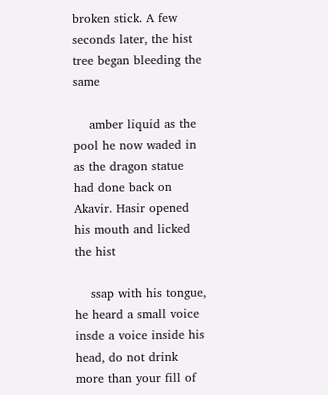broken stick. A few seconds later, the hist tree began bleeding the same

    amber liquid as the pool he now waded in as the dragon statue had done back on Akavir. Hasir opened his mouth and licked the hist

    ssap with his tongue, he heard a small voice insde a voice inside his head, do not drink more than your fill of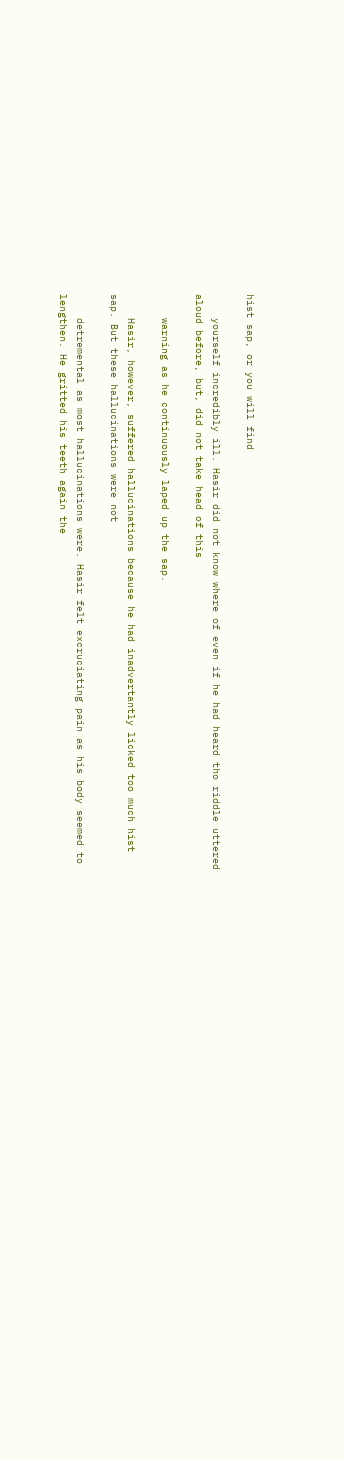hist sap, or you will find

    yourself incredibly ill. Hasir did not know where of even if he had heard tho riddle uttered aloud before, but, did not take head of this

    warning as he continuously laped up the sap.

    Hasir, however, suffered hallucinations because he had inadvertantly licked too much hist sap. But these hallucinations were not

    detremental as most hallucinations were. Hasir felt excruciating pain as his body seemed to lengthen. He gritted his teeth again the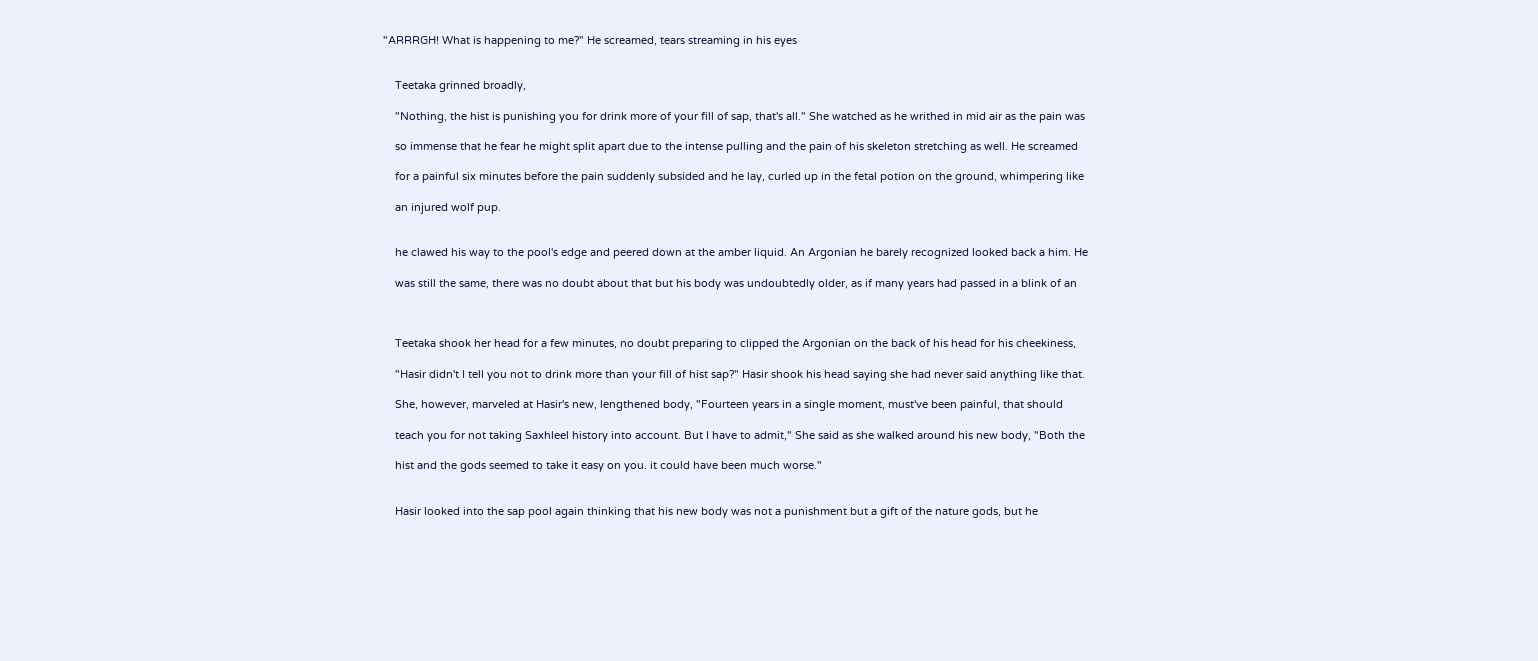"ARRRGH! What is happening to me?" He screamed, tears streaming in his eyes


    Teetaka grinned broadly,

    "Nothing, the hist is punishing you for drink more of your fill of sap, that's all." She watched as he writhed in mid air as the pain was

    so immense that he fear he might split apart due to the intense pulling and the pain of his skeleton stretching as well. He screamed

    for a painful six minutes before the pain suddenly subsided and he lay, curled up in the fetal potion on the ground, whimpering like

    an injured wolf pup.


    he clawed his way to the pool's edge and peered down at the amber liquid. An Argonian he barely recognized looked back a him. He

    was still the same, there was no doubt about that but his body was undoubtedly older, as if many years had passed in a blink of an



    Teetaka shook her head for a few minutes, no doubt preparing to clipped the Argonian on the back of his head for his cheekiness,

    "Hasir didn't I tell you not to drink more than your fill of hist sap?" Hasir shook his head saying she had never said anything like that.

    She, however, marveled at Hasir's new, lengthened body, "Fourteen years in a single moment, must've been painful, that should

    teach you for not taking Saxhleel history into account. But I have to admit," She said as she walked around his new body, "Both the

    hist and the gods seemed to take it easy on you. it could have been much worse."


    Hasir looked into the sap pool again thinking that his new body was not a punishment but a gift of the nature gods, but he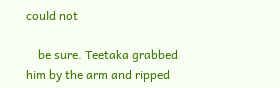could not

    be sure. Teetaka grabbed him by the arm and ripped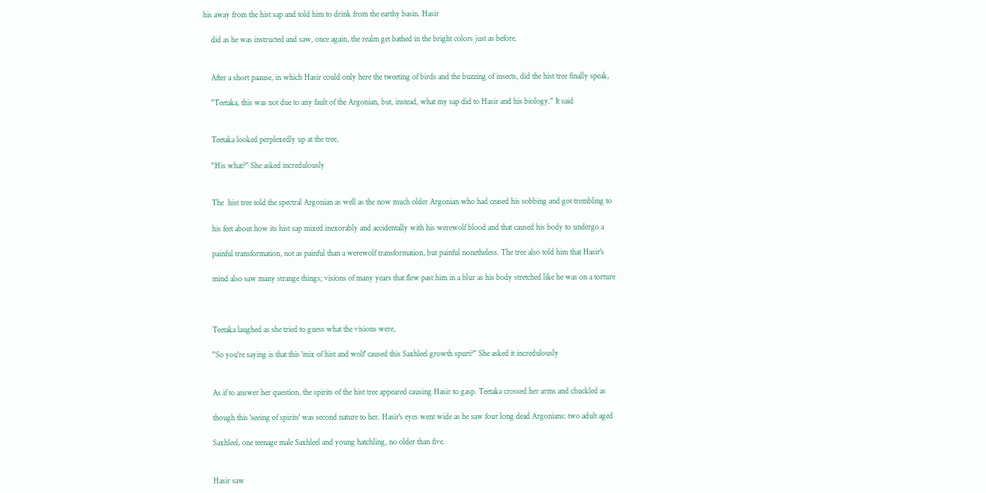his away from the hist sap and told him to drink from the earthy basin. Hasir

    did as he was instructed and saw, once again, the realm get bathed in the bright colors just as before.


    After a short paause, in which Hasir could only here the tweeting of birds and the buzzing of insects, did the hist tree finally speak,

    "Teetaka, this was not due to any fault of the Argonian, but, instead, what my sap did to Hasir and his biology." It said


    Teetaka looked perplexedly up at the tree,

    "His what?" She asked incredulously


    The  hist tree told the spectral Argonian as well as the now much older Argonian who had ceased his sobbing and got trembling to

    his feet about how its hist sap mixed inexorably and accidentally with his werewolf blood and that caused his body to undergo a

    painful transformation, not as painful than a werewolf transformation, but painful nonetheless. The tree also told him that Hasir's

    mind also saw many strange things; visions of many years that flew past him in a blur as his body stretched like he was on a torture



    Teetaka laughed as she tried to guess what the visions were,

    "So you're saying is that this 'mix of hist and wolf' caused this Saxhleel growth spurt?" She asked it incredulously


    As if to answer her question, the spirits of the hist tree appeared causing Hasir to gasp. Teetaka crossed her arms and chuckled as

    though this 'seeing of spirits' was second nature to her. Hasir's eyes went wide as he saw four long dead Argonians: two adult aged

    Saxhleel, one teenage male Saxhleel and young hatchling, no older than five.


    Hasir saw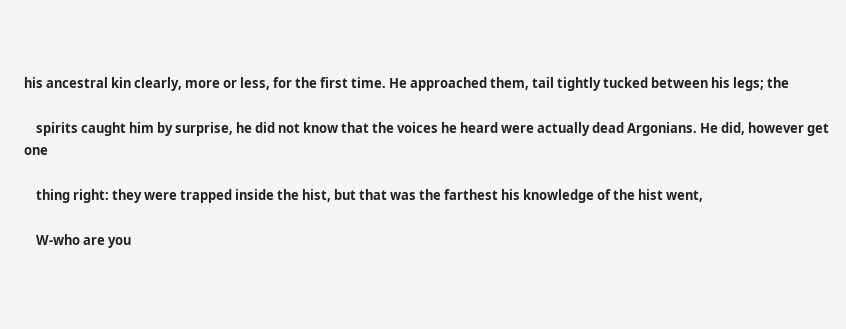his ancestral kin clearly, more or less, for the first time. He approached them, tail tightly tucked between his legs; the

    spirits caught him by surprise, he did not know that the voices he heard were actually dead Argonians. He did, however get one

    thing right: they were trapped inside the hist, but that was the farthest his knowledge of the hist went,

    W-who are you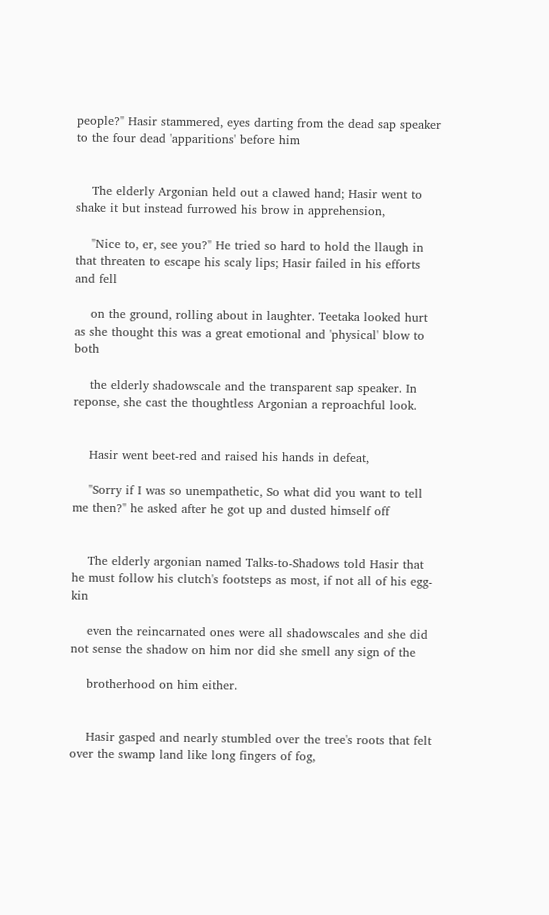people?" Hasir stammered, eyes darting from the dead sap speaker to the four dead 'apparitions' before him


    The elderly Argonian held out a clawed hand; Hasir went to shake it but instead furrowed his brow in apprehension,

    "Nice to, er, see you?" He tried so hard to hold the llaugh in that threaten to escape his scaly lips; Hasir failed in his efforts and fell

    on the ground, rolling about in laughter. Teetaka looked hurt as she thought this was a great emotional and 'physical' blow to both

    the elderly shadowscale and the transparent sap speaker. In reponse, she cast the thoughtless Argonian a reproachful look.


    Hasir went beet-red and raised his hands in defeat,

    "Sorry if I was so unempathetic, So what did you want to tell me then?" he asked after he got up and dusted himself off


    The elderly argonian named Talks-to-Shadows told Hasir that he must follow his clutch's footsteps as most, if not all of his egg-kin

    even the reincarnated ones were all shadowscales and she did not sense the shadow on him nor did she smell any sign of the

    brotherhood on him either.


    Hasir gasped and nearly stumbled over the tree's roots that felt over the swamp land like long fingers of fog,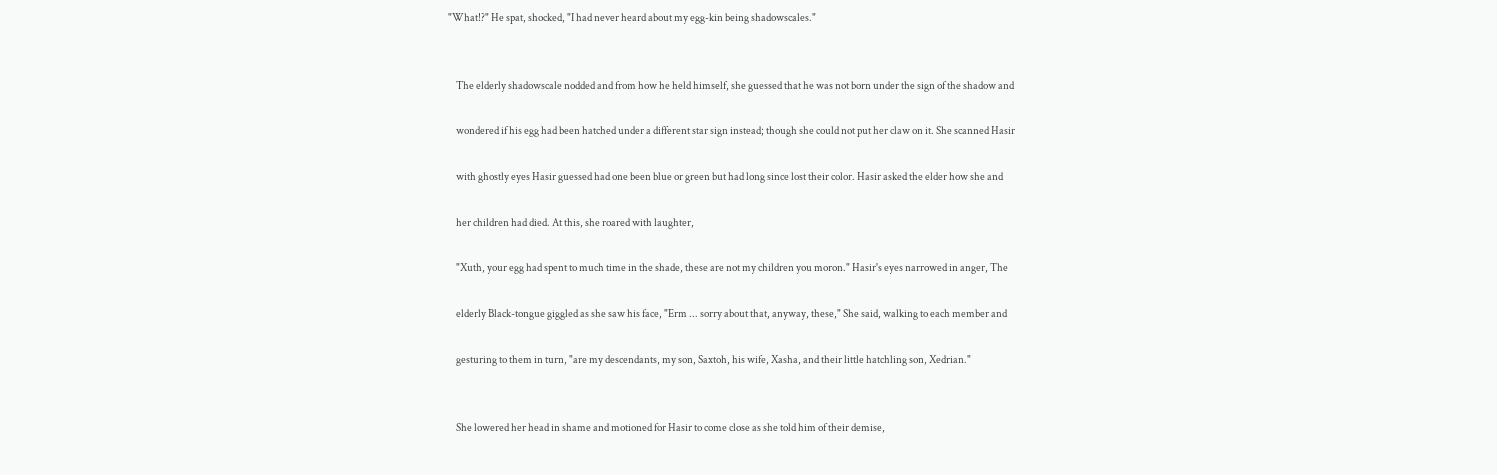"What!?" He spat, shocked, "I had never heard about my egg-kin being shadowscales."


    The elderly shadowscale nodded and from how he held himself, she guessed that he was not born under the sign of the shadow and

    wondered if his egg had been hatched under a different star sign instead; though she could not put her claw on it. She scanned Hasir

    with ghostly eyes Hasir guessed had one been blue or green but had long since lost their color. Hasir asked the elder how she and

    her children had died. At this, she roared with laughter,

    "Xuth, your egg had spent to much time in the shade, these are not my children you moron." Hasir's eyes narrowed in anger, The

    elderly Black-tongue giggled as she saw his face, "Erm ... sorry about that, anyway, these," She said, walking to each member and

    gesturing to them in turn, "are my descendants, my son, Saxtoh, his wife, Xasha, and their little hatchling son, Xedrian."


    She lowered her head in shame and motioned for Hasir to come close as she told him of their demise,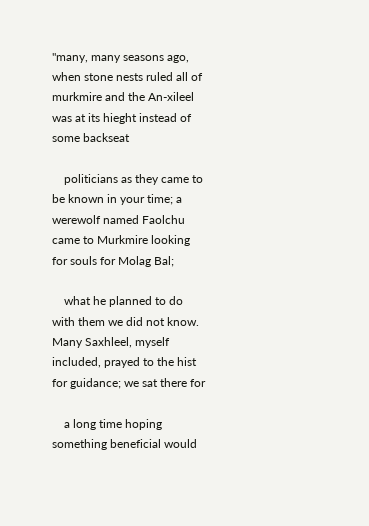"many, many seasons ago, when stone nests ruled all of murkmire and the An-xileel was at its hieght instead of some backseat

    politicians as they came to be known in your time; a werewolf named Faolchu came to Murkmire looking for souls for Molag Bal;

    what he planned to do with them we did not know. Many Saxhleel, myself included, prayed to the hist for guidance; we sat there for

    a long time hoping something beneficial would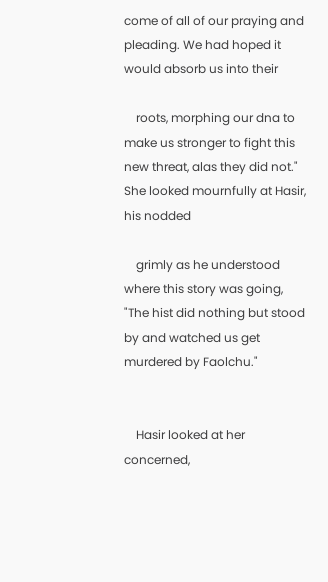come of all of our praying and pleading. We had hoped it would absorb us into their

    roots, morphing our dna to make us stronger to fight this new threat, alas they did not." She looked mournfully at Hasir, his nodded

    grimly as he understood where this story was going, "The hist did nothing but stood by and watched us get murdered by Faolchu."


    Hasir looked at her concerned,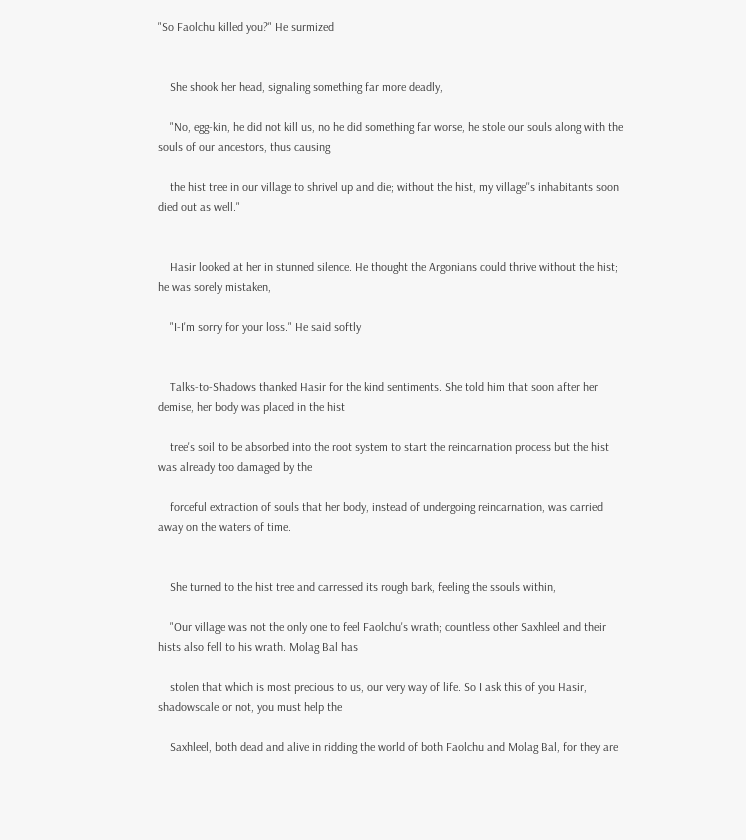"So Faolchu killed you?" He surmized


    She shook her head, signaling something far more deadly,

    "No, egg-kin, he did not kill us, no he did something far worse, he stole our souls along with the souls of our ancestors, thus causing

    the hist tree in our village to shrivel up and die; without the hist, my village''s inhabitants soon died out as well."


    Hasir looked at her in stunned silence. He thought the Argonians could thrive without the hist; he was sorely mistaken,

    "I-I'm sorry for your loss." He said softly


    Talks-to-Shadows thanked Hasir for the kind sentiments. She told him that soon after her demise, her body was placed in the hist

    tree's soil to be absorbed into the root system to start the reincarnation process but the hist was already too damaged by the

    forceful extraction of souls that her body, instead of undergoing reincarnation, was carried away on the waters of time.


    She turned to the hist tree and carressed its rough bark, feeling the ssouls within,

    "Our village was not the only one to feel Faolchu's wrath; countless other Saxhleel and their hists also fell to his wrath. Molag Bal has

    stolen that which is most precious to us, our very way of life. So I ask this of you Hasir, shadowscale or not, you must help the

    Saxhleel, both dead and alive in ridding the world of both Faolchu and Molag Bal, for they are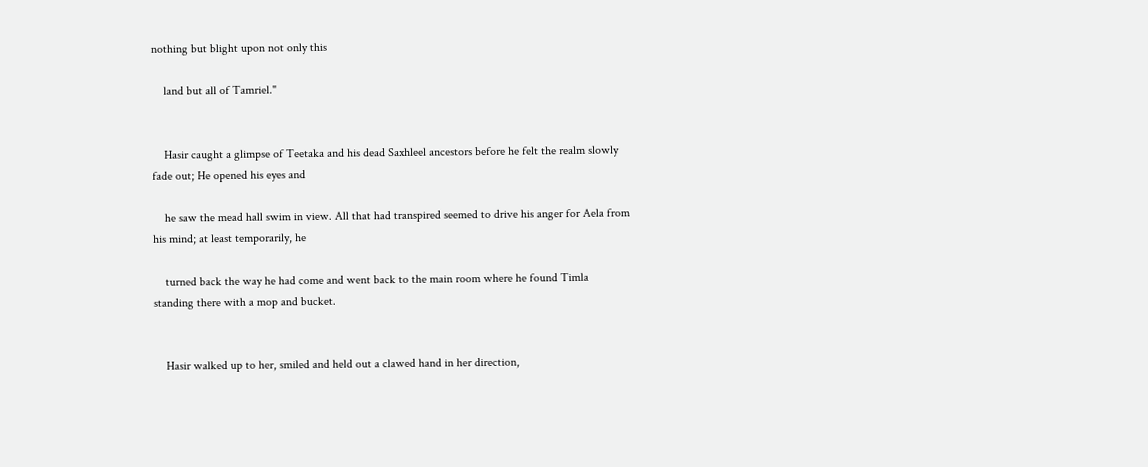nothing but blight upon not only this

    land but all of Tamriel."


    Hasir caught a glimpse of Teetaka and his dead Saxhleel ancestors before he felt the realm slowly fade out; He opened his eyes and

    he saw the mead hall swim in view. All that had transpired seemed to drive his anger for Aela from his mind; at least temporarily, he

    turned back the way he had come and went back to the main room where he found Timla standing there with a mop and bucket.


    Hasir walked up to her, smiled and held out a clawed hand in her direction,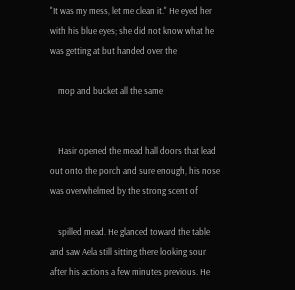"It was my mess, let me clean it." He eyed her with his blue eyes; she did not know what he was getting at but handed over the

    mop and bucket all the same


    Hasir opened the mead hall doors that lead out onto the porch and sure enough, his nose was overwhelmed by the strong scent of

    spilled mead. He glanced toward the table and saw Aela still sitting there looking sour after his actions a few minutes previous. He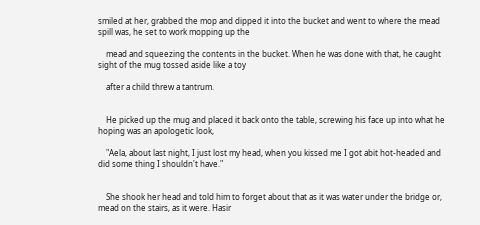smiled at her, grabbed the mop and dipped it into the bucket and went to where the mead spill was, he set to work mopping up the

    mead and squeezing the contents in the bucket. When he was done with that, he caught sight of the mug tossed aside like a toy

    after a child threw a tantrum.


    He picked up the mug and placed it back onto the table, screwing his face up into what he hoping was an apologetic look,

    "Aela, about last night, I just lost my head, when you kissed me I got abit hot-headed and did some thing I shouldn't have."


    She shook her head and told him to forget about that as it was water under the bridge or, mead on the stairs, as it were. Hasir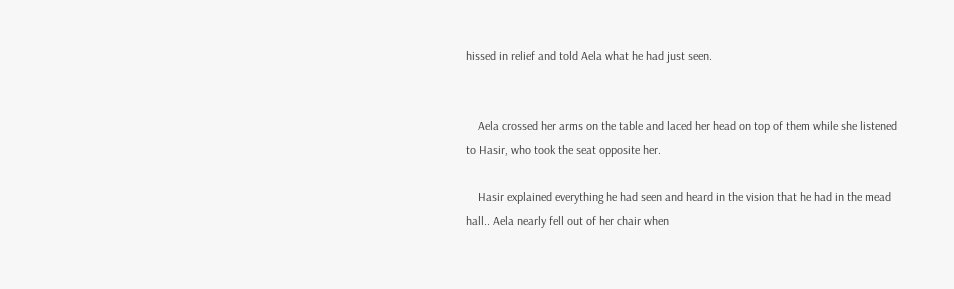hissed in relief and told Aela what he had just seen.


    Aela crossed her arms on the table and laced her head on top of them while she listened to Hasir, who took the seat opposite her.

    Hasir explained everything he had seen and heard in the vision that he had in the mead hall.. Aela nearly fell out of her chair when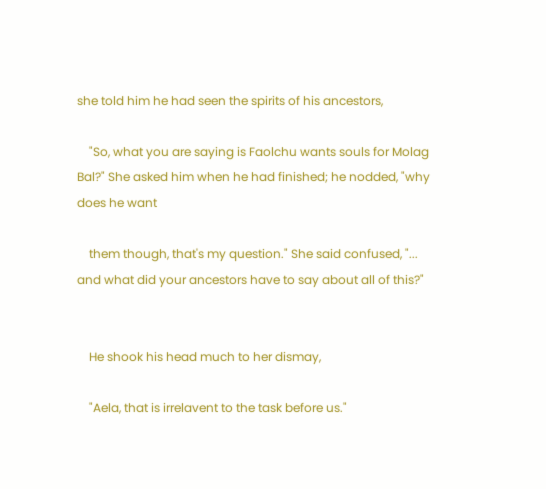she told him he had seen the spirits of his ancestors,

    "So, what you are saying is Faolchu wants souls for Molag Bal?" She asked him when he had finished; he nodded, "why does he want

    them though, that's my question." She said confused, "... and what did your ancestors have to say about all of this?"


    He shook his head much to her dismay,

    "Aela, that is irrelavent to the task before us."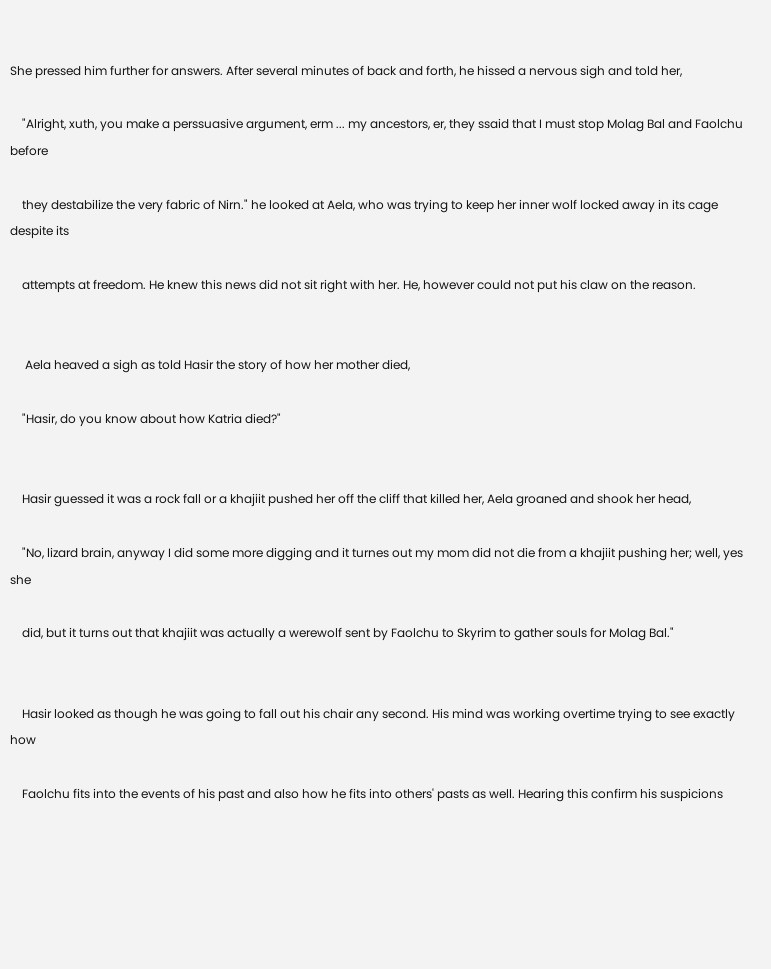She pressed him further for answers. After several minutes of back and forth, he hissed a nervous sigh and told her,

    "Alright, xuth, you make a perssuasive argument, erm ... my ancestors, er, they ssaid that I must stop Molag Bal and Faolchu before

    they destabilize the very fabric of Nirn." he looked at Aela, who was trying to keep her inner wolf locked away in its cage despite its

    attempts at freedom. He knew this news did not sit right with her. He, however could not put his claw on the reason.


     Aela heaved a sigh as told Hasir the story of how her mother died,

    "Hasir, do you know about how Katria died?"


    Hasir guessed it was a rock fall or a khajiit pushed her off the cliff that killed her, Aela groaned and shook her head,

    "No, lizard brain, anyway I did some more digging and it turnes out my mom did not die from a khajiit pushing her; well, yes she

    did, but it turns out that khajiit was actually a werewolf sent by Faolchu to Skyrim to gather souls for Molag Bal."


    Hasir looked as though he was going to fall out his chair any second. His mind was working overtime trying to see exactly how

    Faolchu fits into the events of his past and also how he fits into others' pasts as well. Hearing this confirm his suspicions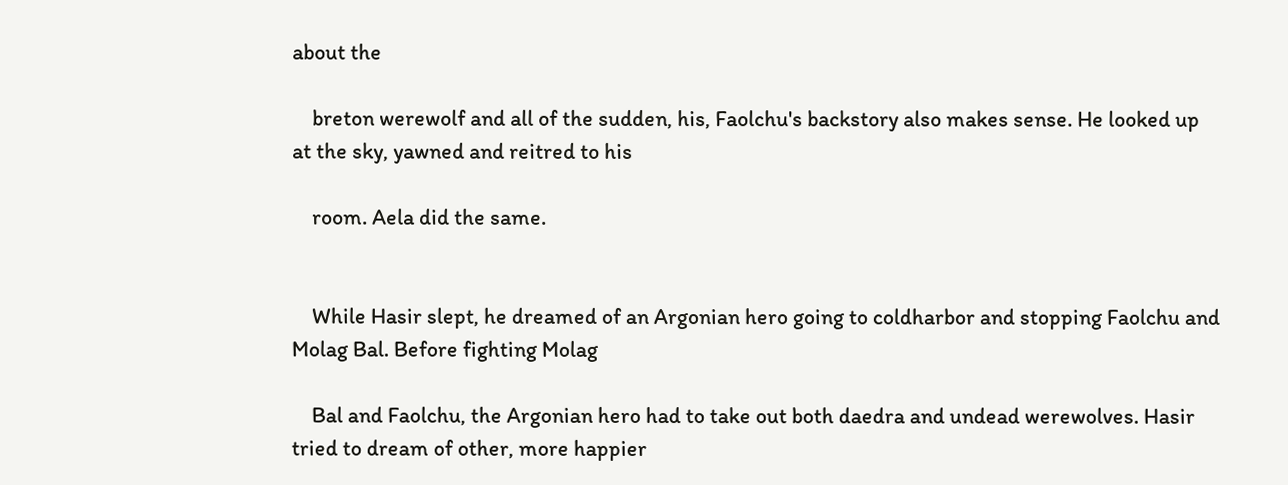about the

    breton werewolf and all of the sudden, his, Faolchu's backstory also makes sense. He looked up at the sky, yawned and reitred to his

    room. Aela did the same.


    While Hasir slept, he dreamed of an Argonian hero going to coldharbor and stopping Faolchu and Molag Bal. Before fighting Molag

    Bal and Faolchu, the Argonian hero had to take out both daedra and undead werewolves. Hasir tried to dream of other, more happier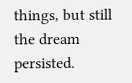things, but still the dream persisted.